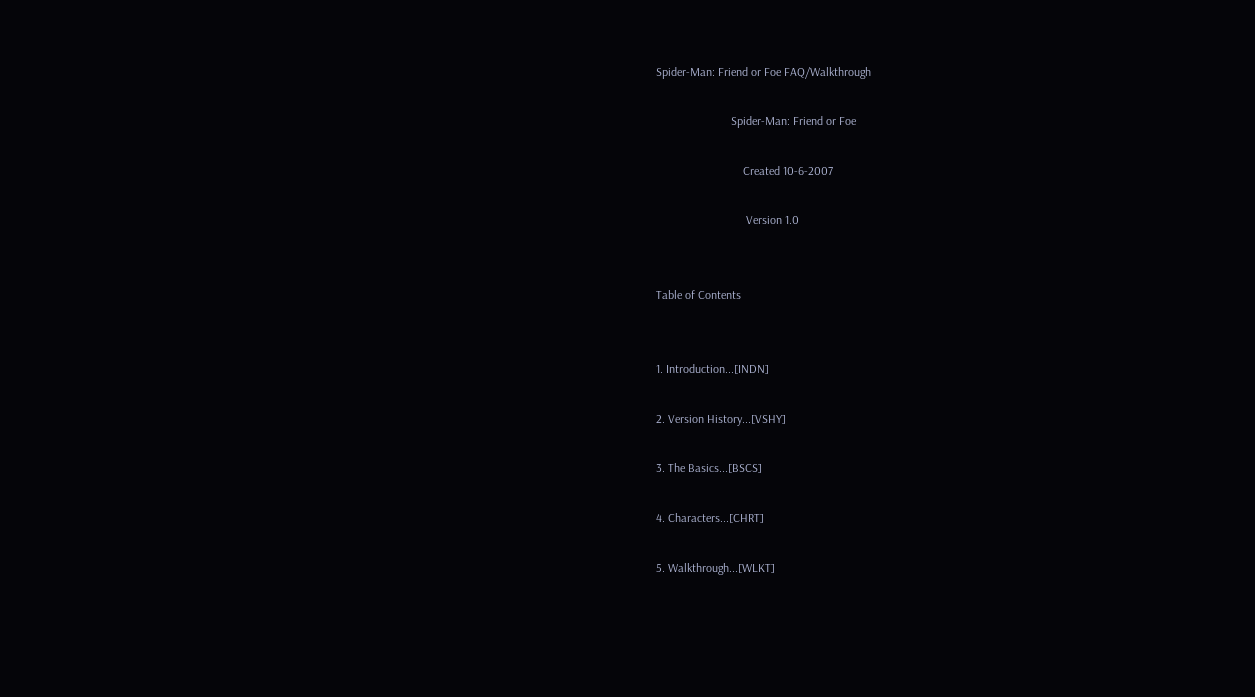Spider-Man: Friend or Foe FAQ/Walkthrough

                         Spider-Man: Friend or Foe

                             Created 10-6-2007

                              Version 1.0


Table of Contents


1. Introduction...[INDN]

2. Version History...[VSHY]

3. The Basics...[BSCS]

4. Characters...[CHRT]

5. Walkthrough...[WLKT]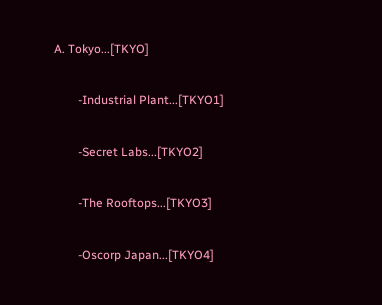A. Tokyo...[TKYO]

        -Industrial Plant...[TKYO1]

        -Secret Labs...[TKYO2]

        -The Rooftops...[TKYO3]

        -Oscorp Japan...[TKYO4]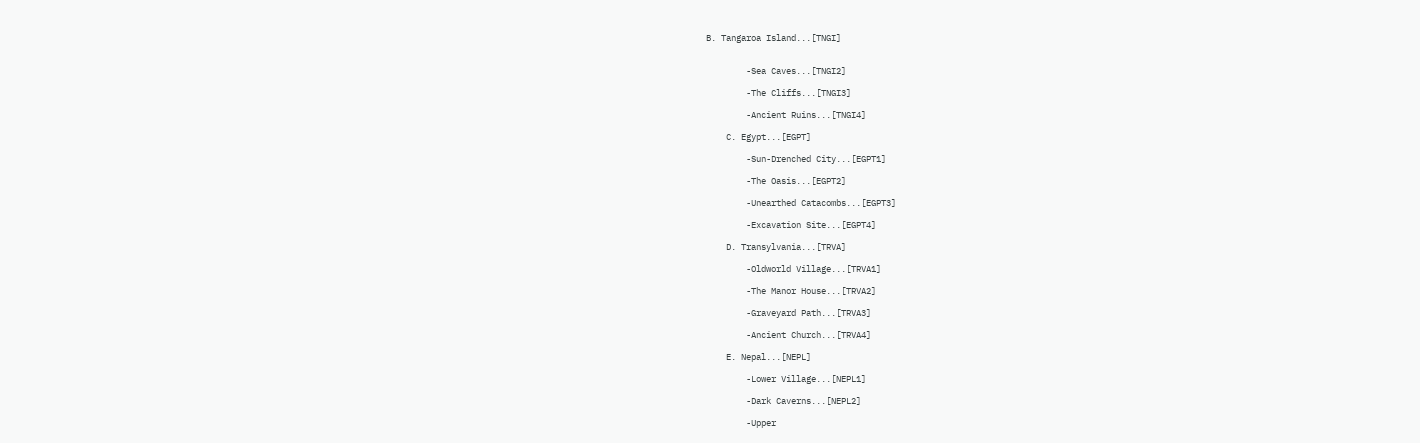B. Tangaroa Island...[TNGI]


        -Sea Caves...[TNGI2]

        -The Cliffs...[TNGI3]

        -Ancient Ruins...[TNGI4]

    C. Egypt...[EGPT]

        -Sun-Drenched City...[EGPT1]

        -The Oasis...[EGPT2]

        -Unearthed Catacombs...[EGPT3]

        -Excavation Site...[EGPT4]

    D. Transylvania...[TRVA]

        -Oldworld Village...[TRVA1]

        -The Manor House...[TRVA2]

        -Graveyard Path...[TRVA3]

        -Ancient Church...[TRVA4]

    E. Nepal...[NEPL]

        -Lower Village...[NEPL1]

        -Dark Caverns...[NEPL2]

        -Upper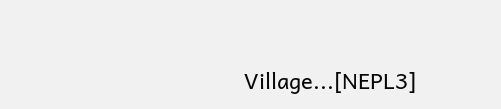Village...[NEPL3]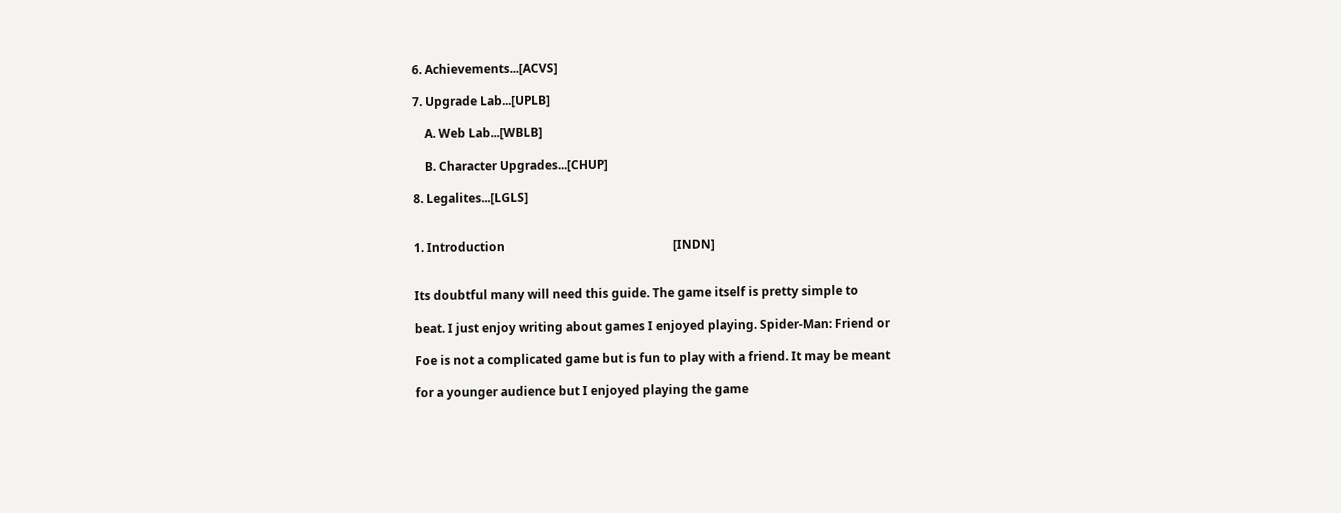6. Achievements...[ACVS]

7. Upgrade Lab...[UPLB]

    A. Web Lab...[WBLB]

    B. Character Upgrades...[CHUP]

8. Legalites...[LGLS]


1. Introduction                                                        [INDN]


Its doubtful many will need this guide. The game itself is pretty simple to

beat. I just enjoy writing about games I enjoyed playing. Spider-Man: Friend or

Foe is not a complicated game but is fun to play with a friend. It may be meant

for a younger audience but I enjoyed playing the game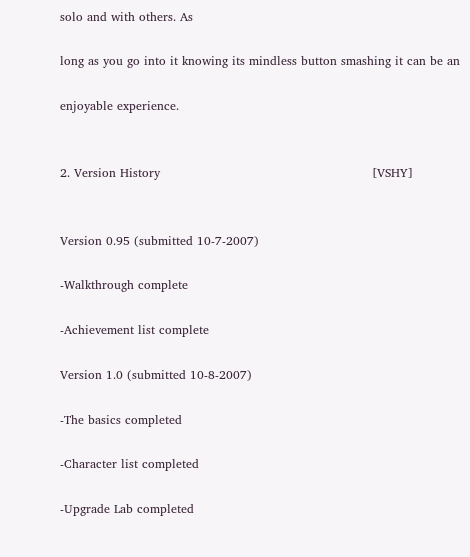solo and with others. As

long as you go into it knowing its mindless button smashing it can be an

enjoyable experience.


2. Version History                                                     [VSHY]


Version 0.95 (submitted 10-7-2007)

-Walkthrough complete

-Achievement list complete

Version 1.0 (submitted 10-8-2007)

-The basics completed

-Character list completed

-Upgrade Lab completed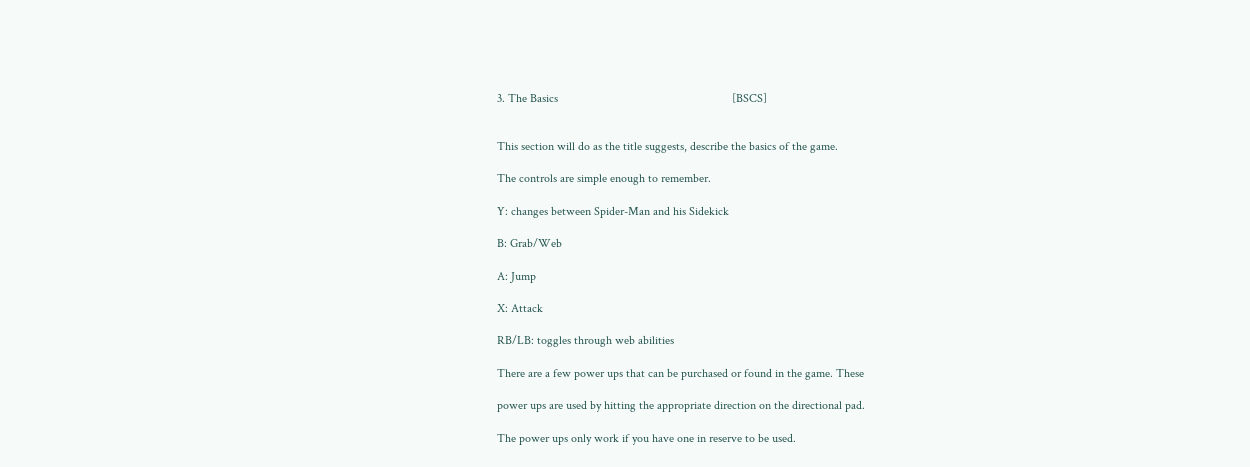3. The Basics                                                          [BSCS]


This section will do as the title suggests, describe the basics of the game.

The controls are simple enough to remember.

Y: changes between Spider-Man and his Sidekick

B: Grab/Web

A: Jump

X: Attack

RB/LB: toggles through web abilities

There are a few power ups that can be purchased or found in the game. These

power ups are used by hitting the appropriate direction on the directional pad.

The power ups only work if you have one in reserve to be used.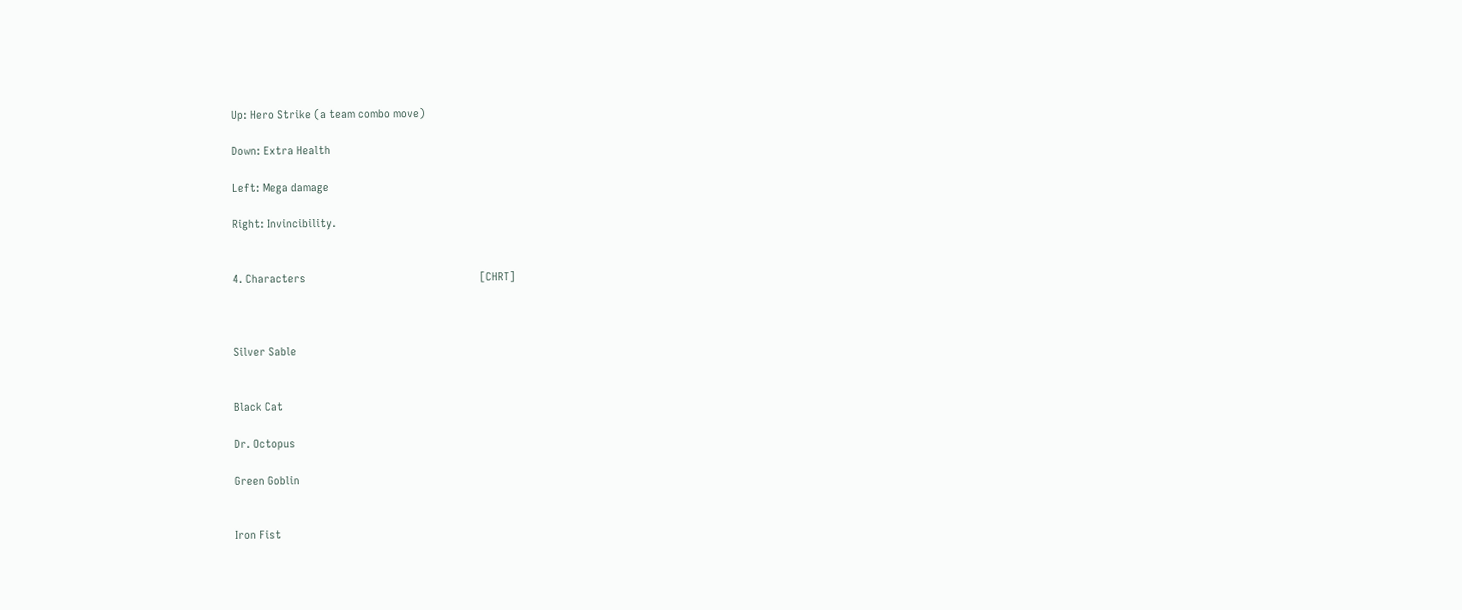Up: Hero Strike (a team combo move)

Down: Extra Health

Left: Mega damage

Right: Invincibility.


4. Characters                                                          [CHRT]



Silver Sable


Black Cat

Dr. Octopus

Green Goblin


Iron Fist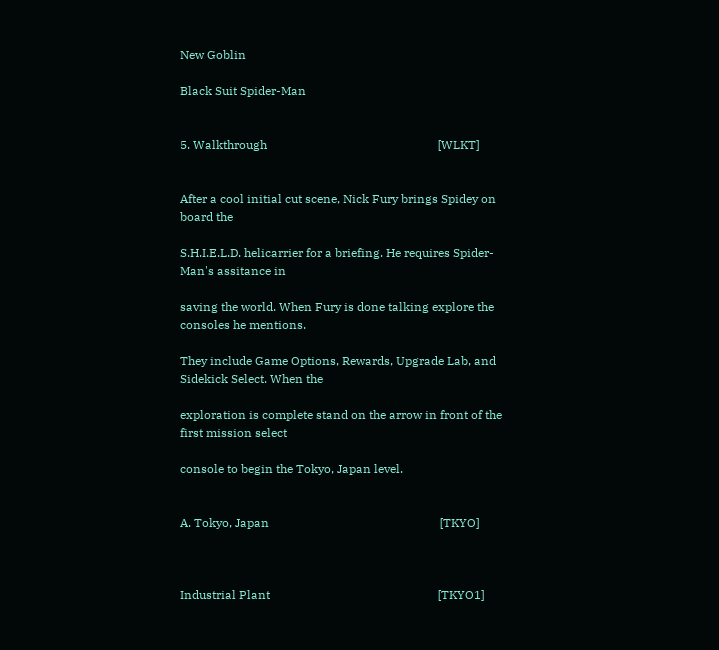New Goblin

Black Suit Spider-Man


5. Walkthrough                                                         [WLKT]


After a cool initial cut scene, Nick Fury brings Spidey on board the

S.H.I.E.L.D. helicarrier for a briefing. He requires Spider-Man's assitance in

saving the world. When Fury is done talking explore the consoles he mentions.

They include Game Options, Rewards, Upgrade Lab, and Sidekick Select. When the

exploration is complete stand on the arrow in front of the first mission select

console to begin the Tokyo, Japan level.


A. Tokyo, Japan                                                         [TKYO]



Industrial Plant                                                        [TKYO1]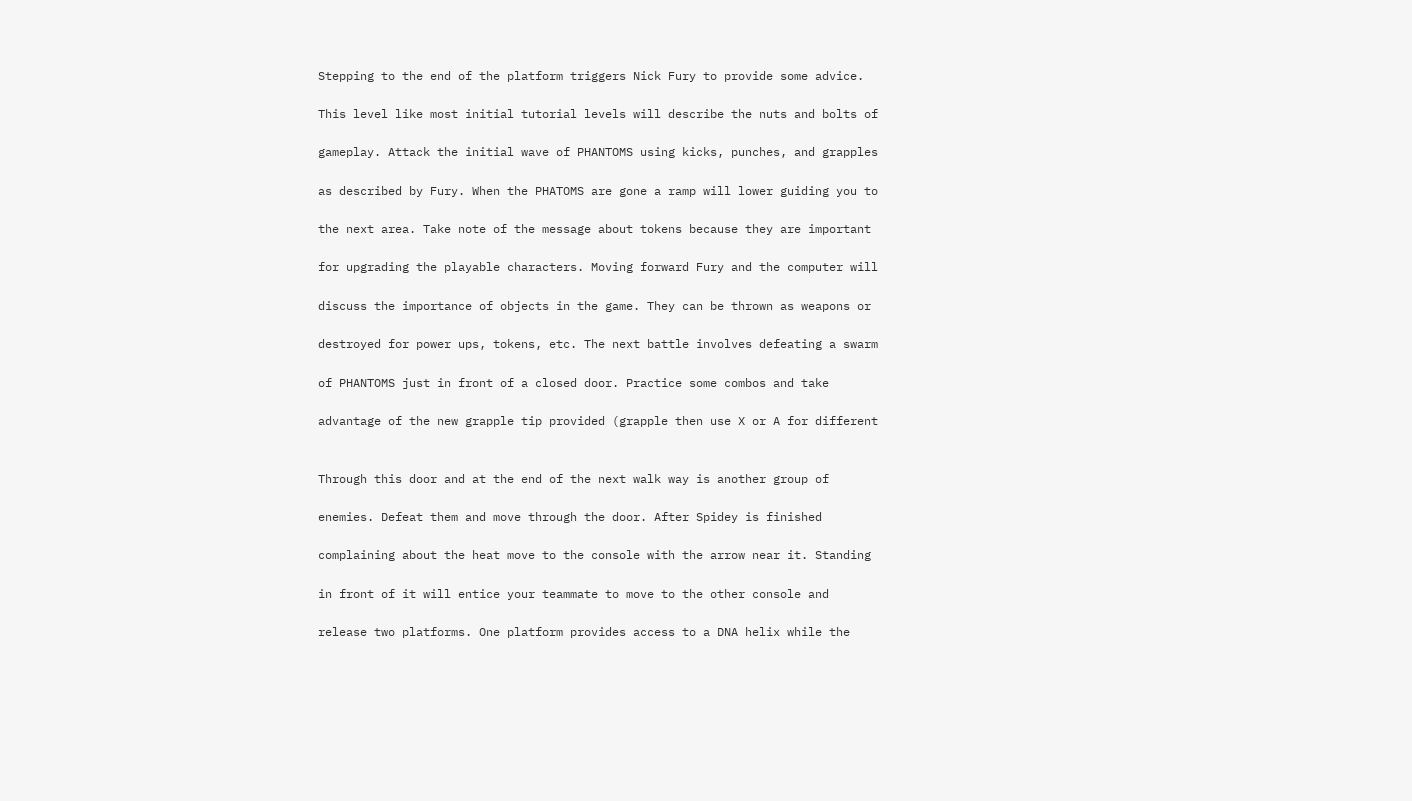Stepping to the end of the platform triggers Nick Fury to provide some advice.

This level like most initial tutorial levels will describe the nuts and bolts of

gameplay. Attack the initial wave of PHANTOMS using kicks, punches, and grapples

as described by Fury. When the PHATOMS are gone a ramp will lower guiding you to

the next area. Take note of the message about tokens because they are important

for upgrading the playable characters. Moving forward Fury and the computer will

discuss the importance of objects in the game. They can be thrown as weapons or

destroyed for power ups, tokens, etc. The next battle involves defeating a swarm

of PHANTOMS just in front of a closed door. Practice some combos and take

advantage of the new grapple tip provided (grapple then use X or A for different


Through this door and at the end of the next walk way is another group of

enemies. Defeat them and move through the door. After Spidey is finished

complaining about the heat move to the console with the arrow near it. Standing

in front of it will entice your teammate to move to the other console and

release two platforms. One platform provides access to a DNA helix while the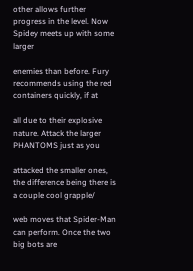other allows further progress in the level. Now Spidey meets up with some larger

enemies than before. Fury recommends using the red containers quickly, if at

all due to their explosive nature. Attack the larger PHANTOMS just as you

attacked the smaller ones, the difference being there is a couple cool grapple/

web moves that Spider-Man can perform. Once the two big bots are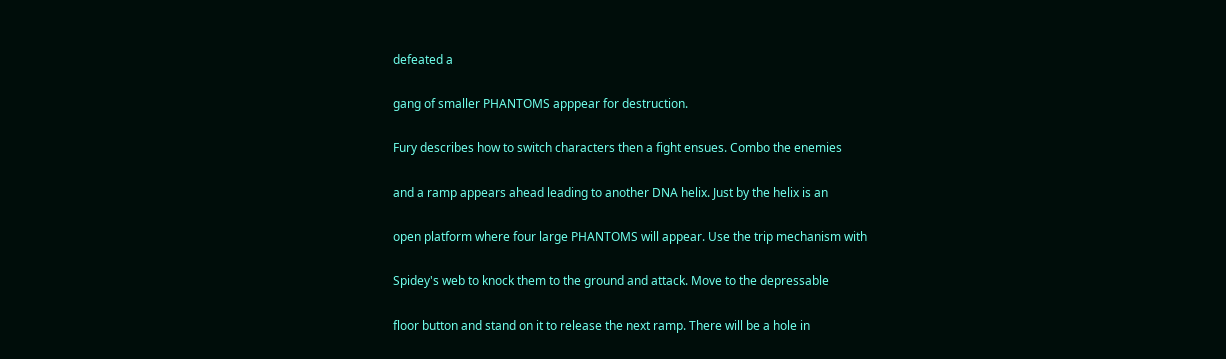defeated a

gang of smaller PHANTOMS apppear for destruction.

Fury describes how to switch characters then a fight ensues. Combo the enemies

and a ramp appears ahead leading to another DNA helix. Just by the helix is an

open platform where four large PHANTOMS will appear. Use the trip mechanism with

Spidey's web to knock them to the ground and attack. Move to the depressable

floor button and stand on it to release the next ramp. There will be a hole in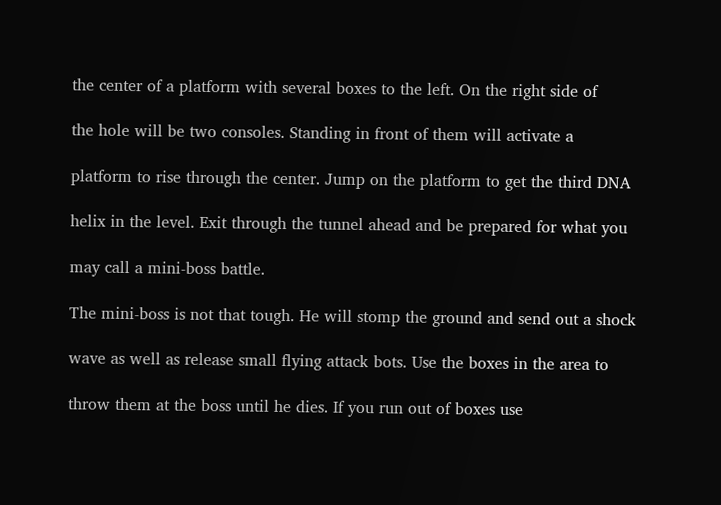the center of a platform with several boxes to the left. On the right side of

the hole will be two consoles. Standing in front of them will activate a

platform to rise through the center. Jump on the platform to get the third DNA

helix in the level. Exit through the tunnel ahead and be prepared for what you

may call a mini-boss battle.

The mini-boss is not that tough. He will stomp the ground and send out a shock

wave as well as release small flying attack bots. Use the boxes in the area to

throw them at the boss until he dies. If you run out of boxes use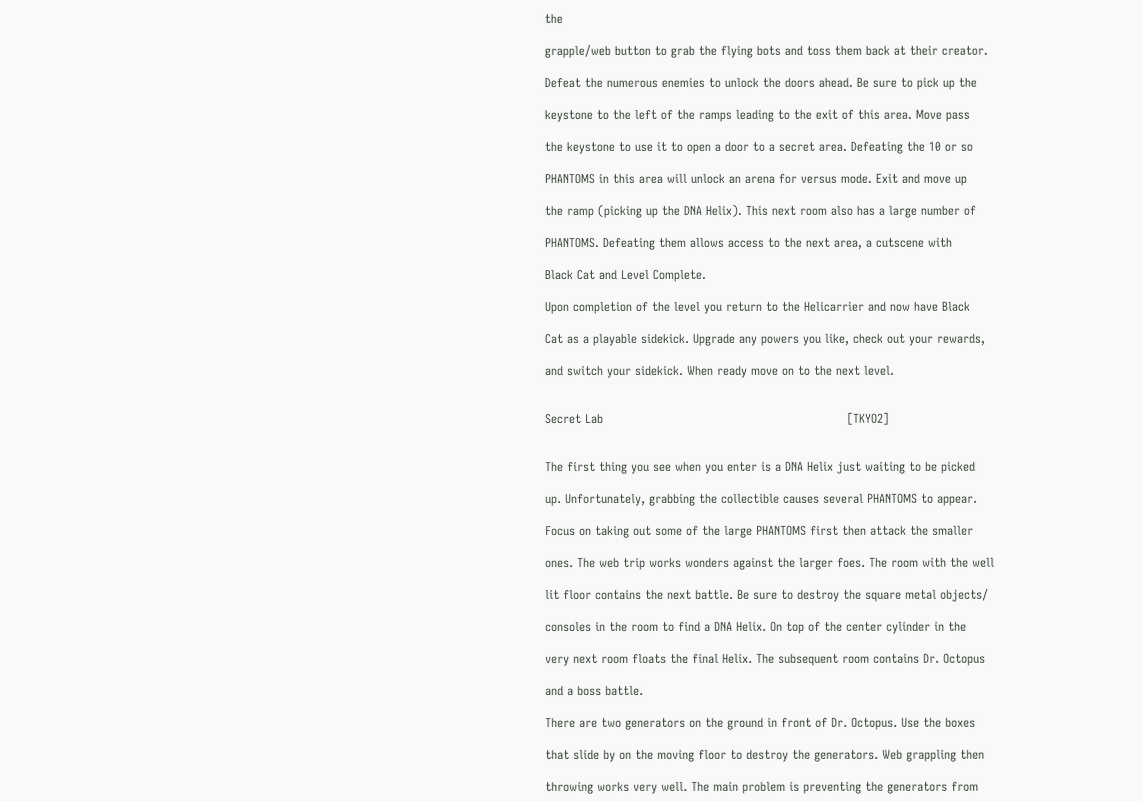the

grapple/web button to grab the flying bots and toss them back at their creator.

Defeat the numerous enemies to unlock the doors ahead. Be sure to pick up the

keystone to the left of the ramps leading to the exit of this area. Move pass

the keystone to use it to open a door to a secret area. Defeating the 10 or so

PHANTOMS in this area will unlock an arena for versus mode. Exit and move up

the ramp (picking up the DNA Helix). This next room also has a large number of

PHANTOMS. Defeating them allows access to the next area, a cutscene with

Black Cat and Level Complete.

Upon completion of the level you return to the Helicarrier and now have Black

Cat as a playable sidekick. Upgrade any powers you like, check out your rewards,

and switch your sidekick. When ready move on to the next level.


Secret Lab                                                             [TKYO2]


The first thing you see when you enter is a DNA Helix just waiting to be picked

up. Unfortunately, grabbing the collectible causes several PHANTOMS to appear.

Focus on taking out some of the large PHANTOMS first then attack the smaller

ones. The web trip works wonders against the larger foes. The room with the well

lit floor contains the next battle. Be sure to destroy the square metal objects/

consoles in the room to find a DNA Helix. On top of the center cylinder in the

very next room floats the final Helix. The subsequent room contains Dr. Octopus

and a boss battle.

There are two generators on the ground in front of Dr. Octopus. Use the boxes

that slide by on the moving floor to destroy the generators. Web grappling then

throwing works very well. The main problem is preventing the generators from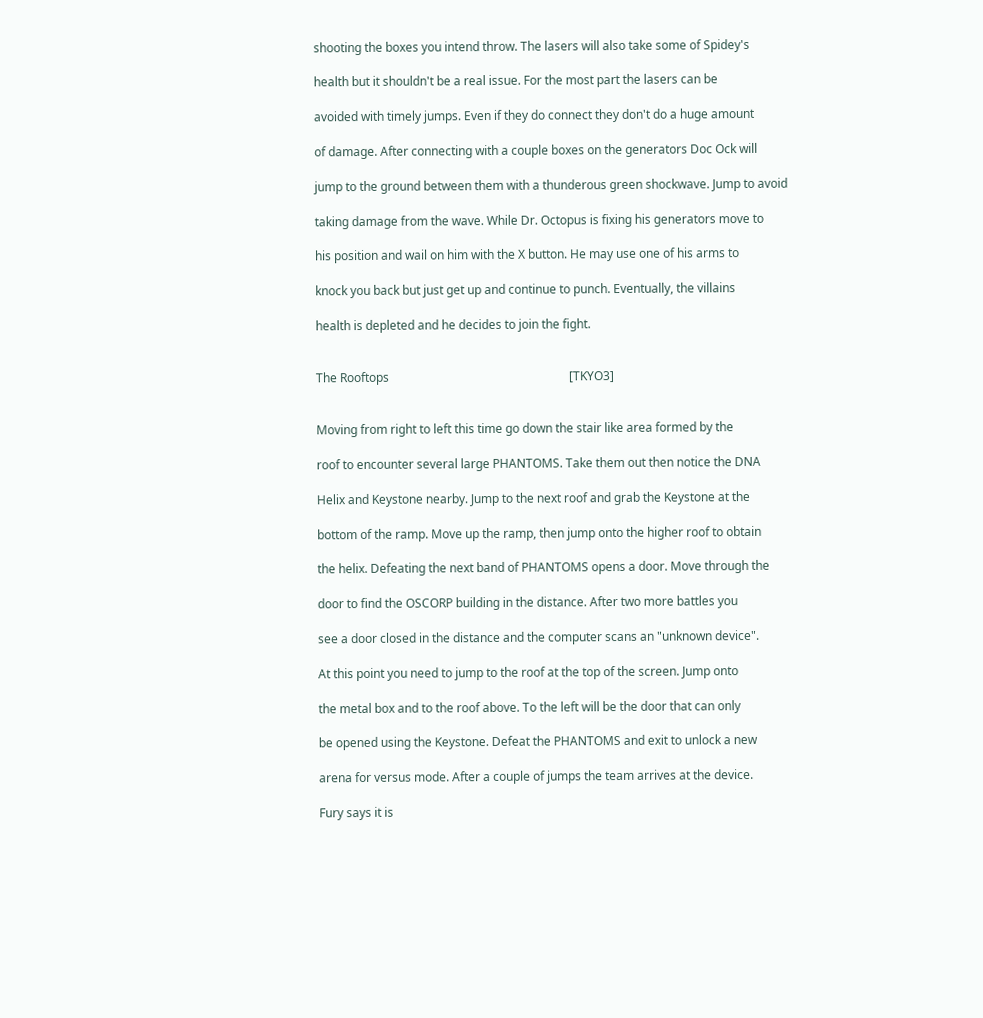shooting the boxes you intend throw. The lasers will also take some of Spidey's

health but it shouldn't be a real issue. For the most part the lasers can be

avoided with timely jumps. Even if they do connect they don't do a huge amount

of damage. After connecting with a couple boxes on the generators Doc Ock will

jump to the ground between them with a thunderous green shockwave. Jump to avoid

taking damage from the wave. While Dr. Octopus is fixing his generators move to

his position and wail on him with the X button. He may use one of his arms to

knock you back but just get up and continue to punch. Eventually, the villains

health is depleted and he decides to join the fight.


The Rooftops                                                            [TKYO3]


Moving from right to left this time go down the stair like area formed by the

roof to encounter several large PHANTOMS. Take them out then notice the DNA

Helix and Keystone nearby. Jump to the next roof and grab the Keystone at the

bottom of the ramp. Move up the ramp, then jump onto the higher roof to obtain

the helix. Defeating the next band of PHANTOMS opens a door. Move through the

door to find the OSCORP building in the distance. After two more battles you

see a door closed in the distance and the computer scans an "unknown device".

At this point you need to jump to the roof at the top of the screen. Jump onto

the metal box and to the roof above. To the left will be the door that can only

be opened using the Keystone. Defeat the PHANTOMS and exit to unlock a new

arena for versus mode. After a couple of jumps the team arrives at the device.

Fury says it is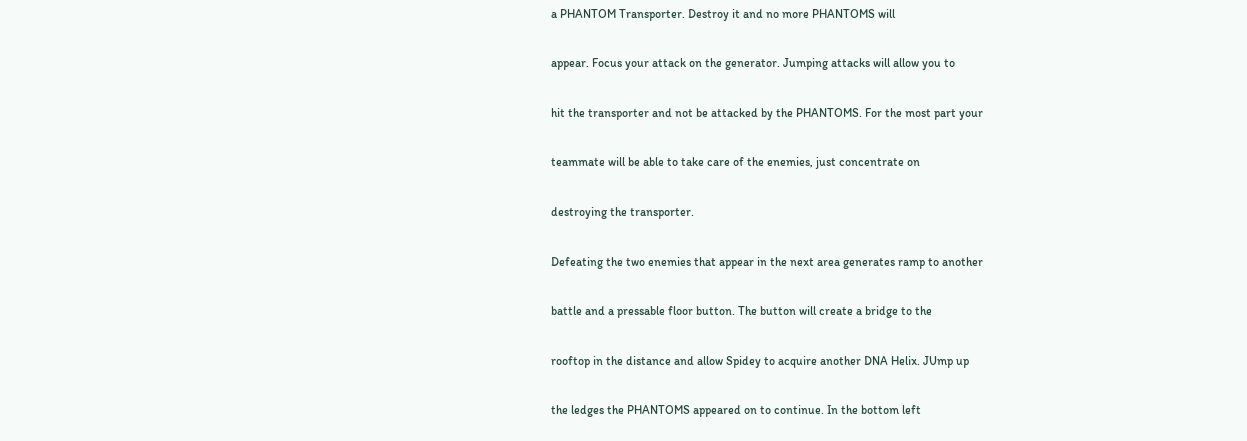a PHANTOM Transporter. Destroy it and no more PHANTOMS will

appear. Focus your attack on the generator. Jumping attacks will allow you to

hit the transporter and not be attacked by the PHANTOMS. For the most part your

teammate will be able to take care of the enemies, just concentrate on

destroying the transporter.

Defeating the two enemies that appear in the next area generates ramp to another

battle and a pressable floor button. The button will create a bridge to the

rooftop in the distance and allow Spidey to acquire another DNA Helix. JUmp up

the ledges the PHANTOMS appeared on to continue. In the bottom left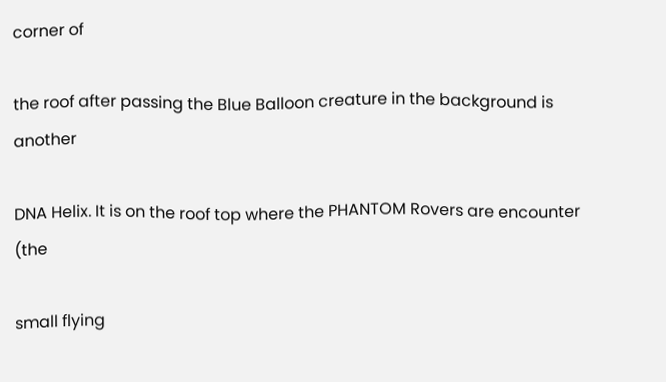corner of

the roof after passing the Blue Balloon creature in the background is another

DNA Helix. It is on the roof top where the PHANTOM Rovers are encounter (the

small flying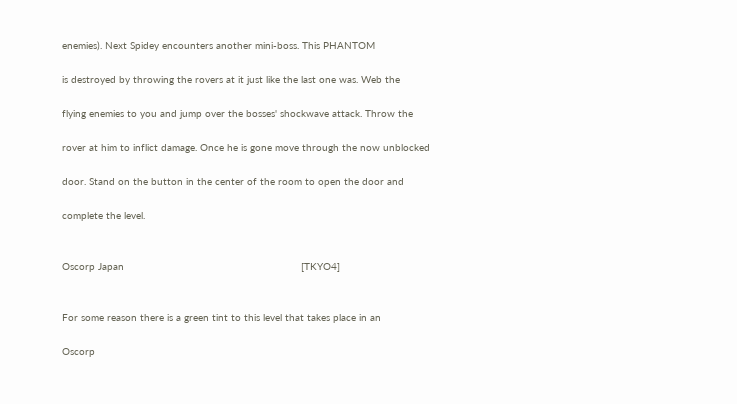enemies). Next Spidey encounters another mini-boss. This PHANTOM

is destroyed by throwing the rovers at it just like the last one was. Web the

flying enemies to you and jump over the bosses' shockwave attack. Throw the

rover at him to inflict damage. Once he is gone move through the now unblocked

door. Stand on the button in the center of the room to open the door and

complete the level.


Oscorp Japan                                                           [TKYO4]


For some reason there is a green tint to this level that takes place in an

Oscorp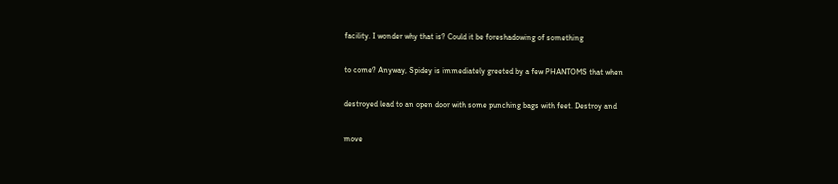facility. I wonder why that is? Could it be foreshadowing of something

to come? Anyway, Spidey is immediately greeted by a few PHANTOMS that when

destroyed lead to an open door with some punching bags with feet. Destroy and

move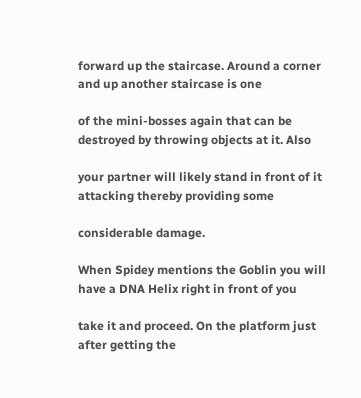forward up the staircase. Around a corner and up another staircase is one

of the mini-bosses again that can be destroyed by throwing objects at it. Also

your partner will likely stand in front of it attacking thereby providing some

considerable damage.

When Spidey mentions the Goblin you will have a DNA Helix right in front of you

take it and proceed. On the platform just after getting the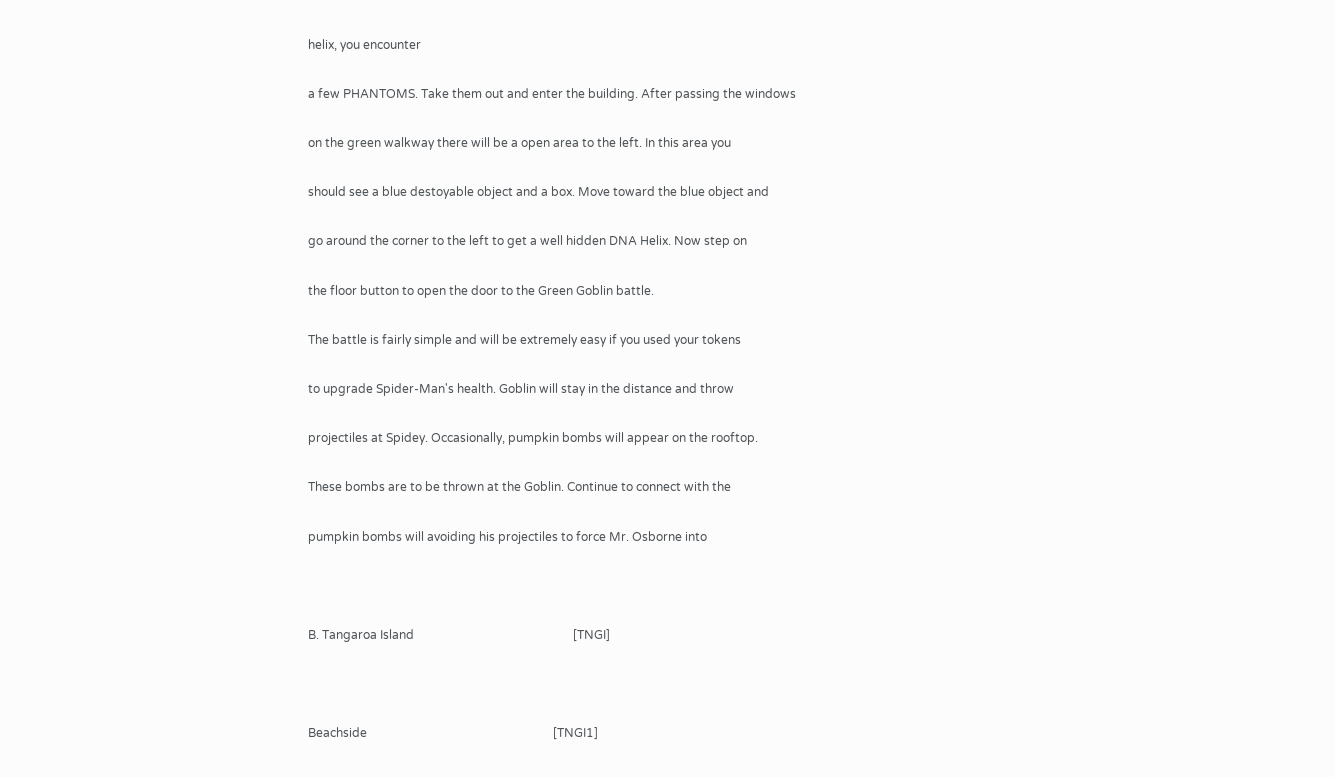helix, you encounter

a few PHANTOMS. Take them out and enter the building. After passing the windows

on the green walkway there will be a open area to the left. In this area you

should see a blue destoyable object and a box. Move toward the blue object and

go around the corner to the left to get a well hidden DNA Helix. Now step on

the floor button to open the door to the Green Goblin battle.

The battle is fairly simple and will be extremely easy if you used your tokens

to upgrade Spider-Man's health. Goblin will stay in the distance and throw

projectiles at Spidey. Occasionally, pumpkin bombs will appear on the rooftop.

These bombs are to be thrown at the Goblin. Continue to connect with the

pumpkin bombs will avoiding his projectiles to force Mr. Osborne into



B. Tangaroa Island                                                     [TNGI]



Beachside                                                              [TNGI1]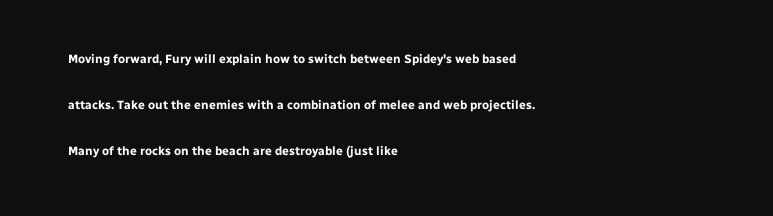Moving forward, Fury will explain how to switch between Spidey's web based

attacks. Take out the enemies with a combination of melee and web projectiles.

Many of the rocks on the beach are destroyable (just like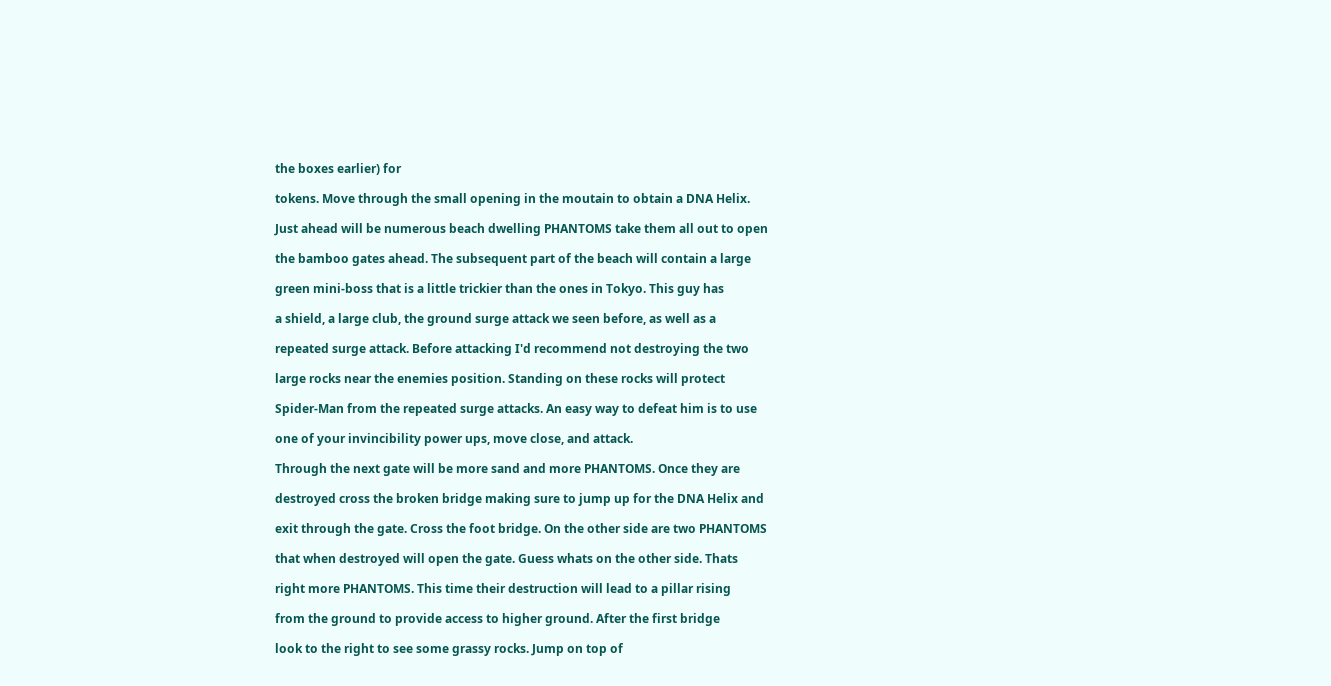the boxes earlier) for

tokens. Move through the small opening in the moutain to obtain a DNA Helix.

Just ahead will be numerous beach dwelling PHANTOMS take them all out to open

the bamboo gates ahead. The subsequent part of the beach will contain a large

green mini-boss that is a little trickier than the ones in Tokyo. This guy has

a shield, a large club, the ground surge attack we seen before, as well as a

repeated surge attack. Before attacking I'd recommend not destroying the two

large rocks near the enemies position. Standing on these rocks will protect

Spider-Man from the repeated surge attacks. An easy way to defeat him is to use

one of your invincibility power ups, move close, and attack.

Through the next gate will be more sand and more PHANTOMS. Once they are

destroyed cross the broken bridge making sure to jump up for the DNA Helix and

exit through the gate. Cross the foot bridge. On the other side are two PHANTOMS

that when destroyed will open the gate. Guess whats on the other side. Thats

right more PHANTOMS. This time their destruction will lead to a pillar rising

from the ground to provide access to higher ground. After the first bridge

look to the right to see some grassy rocks. Jump on top of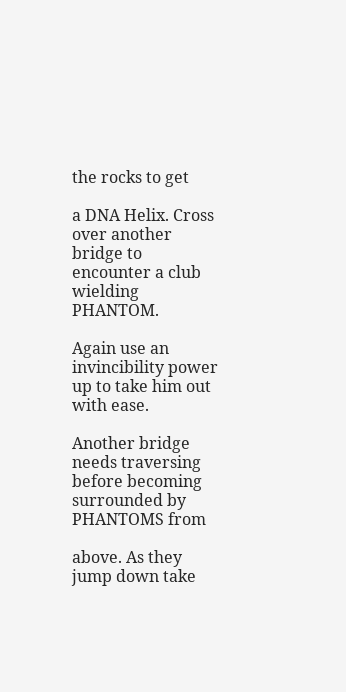the rocks to get

a DNA Helix. Cross over another bridge to encounter a club wielding PHANTOM.

Again use an invincibility power up to take him out with ease.

Another bridge needs traversing before becoming surrounded by PHANTOMS from

above. As they jump down take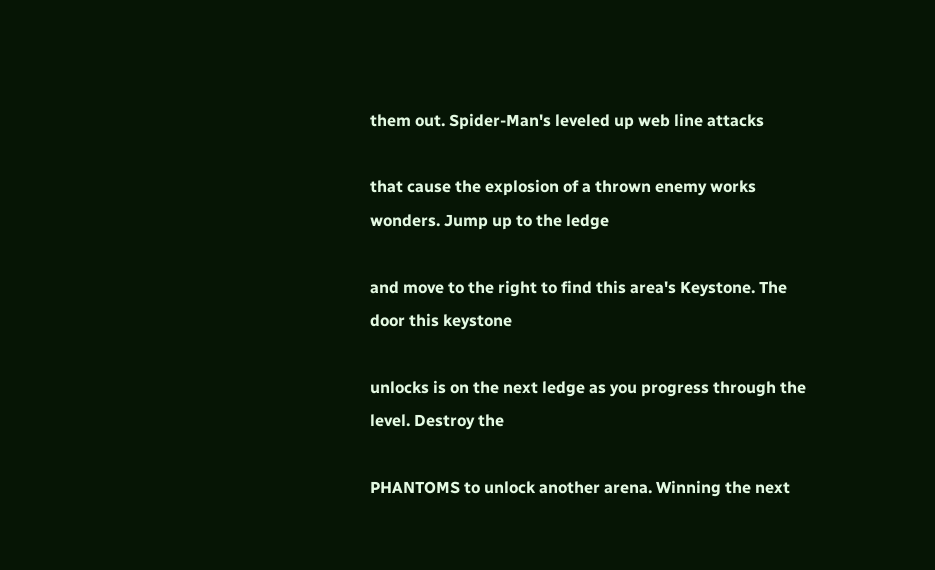them out. Spider-Man's leveled up web line attacks

that cause the explosion of a thrown enemy works wonders. Jump up to the ledge

and move to the right to find this area's Keystone. The door this keystone

unlocks is on the next ledge as you progress through the level. Destroy the

PHANTOMS to unlock another arena. Winning the next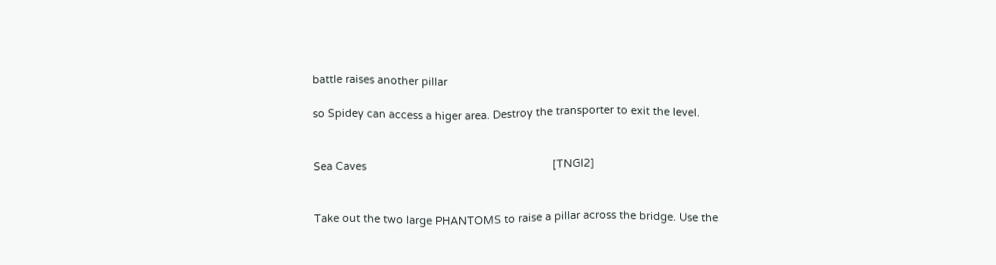battle raises another pillar

so Spidey can access a higer area. Destroy the transporter to exit the level.


Sea Caves                                                              [TNGI2]


Take out the two large PHANTOMS to raise a pillar across the bridge. Use the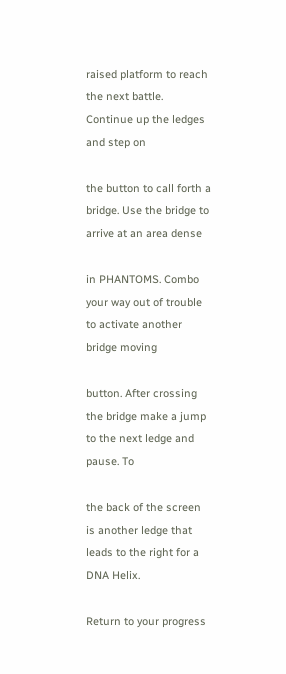raised platform to reach the next battle. Continue up the ledges and step on

the button to call forth a bridge. Use the bridge to arrive at an area dense

in PHANTOMS. Combo your way out of trouble to activate another bridge moving

button. After crossing the bridge make a jump to the next ledge and pause. To

the back of the screen is another ledge that leads to the right for a DNA Helix.

Return to your progress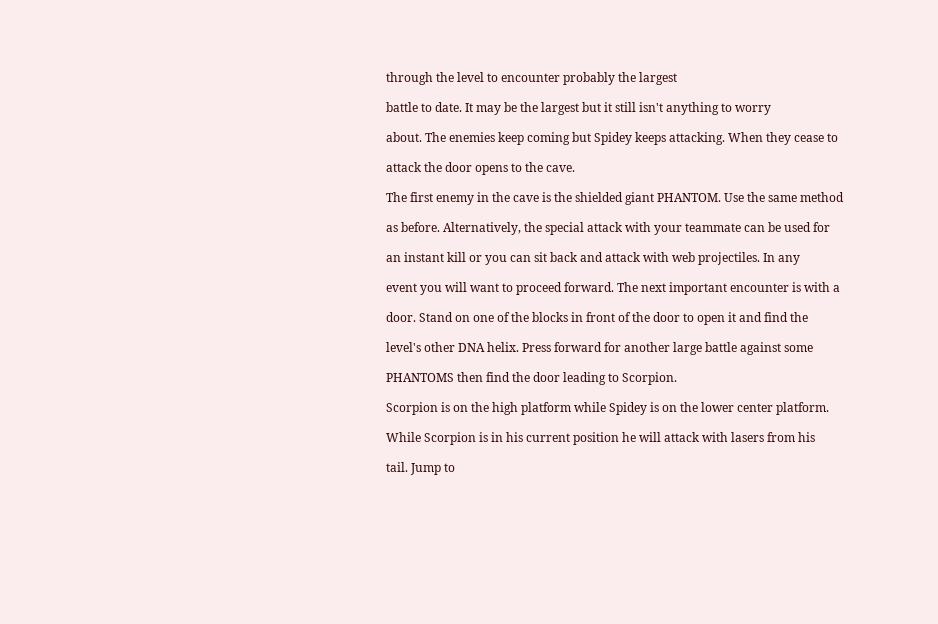through the level to encounter probably the largest

battle to date. It may be the largest but it still isn't anything to worry

about. The enemies keep coming but Spidey keeps attacking. When they cease to

attack the door opens to the cave.

The first enemy in the cave is the shielded giant PHANTOM. Use the same method

as before. Alternatively, the special attack with your teammate can be used for

an instant kill or you can sit back and attack with web projectiles. In any

event you will want to proceed forward. The next important encounter is with a

door. Stand on one of the blocks in front of the door to open it and find the

level's other DNA helix. Press forward for another large battle against some

PHANTOMS then find the door leading to Scorpion.

Scorpion is on the high platform while Spidey is on the lower center platform.

While Scorpion is in his current position he will attack with lasers from his

tail. Jump to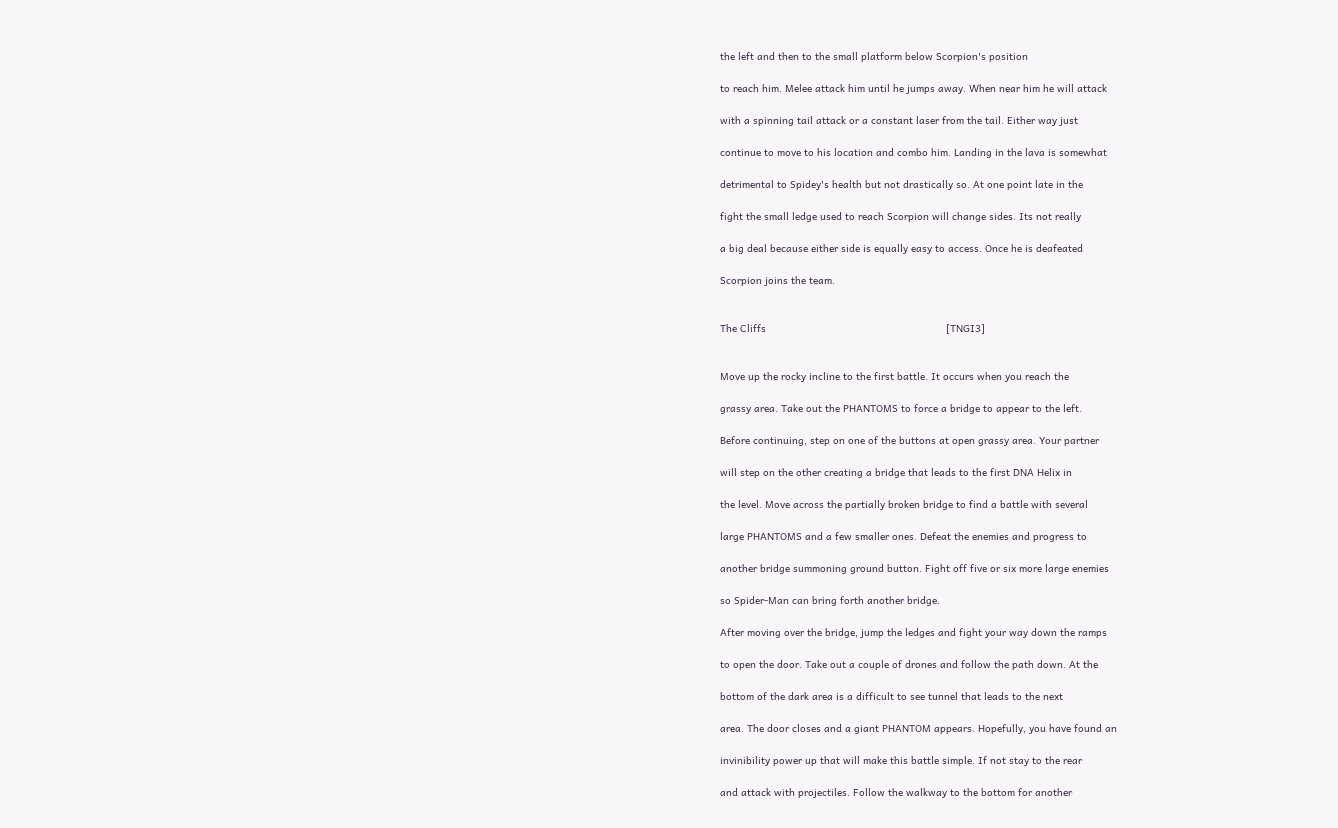the left and then to the small platform below Scorpion's position

to reach him. Melee attack him until he jumps away. When near him he will attack

with a spinning tail attack or a constant laser from the tail. Either way just

continue to move to his location and combo him. Landing in the lava is somewhat

detrimental to Spidey's health but not drastically so. At one point late in the

fight the small ledge used to reach Scorpion will change sides. Its not really

a big deal because either side is equally easy to access. Once he is deafeated

Scorpion joins the team.


The Cliffs                                                            [TNGI3]


Move up the rocky incline to the first battle. It occurs when you reach the

grassy area. Take out the PHANTOMS to force a bridge to appear to the left.

Before continuing, step on one of the buttons at open grassy area. Your partner

will step on the other creating a bridge that leads to the first DNA Helix in

the level. Move across the partially broken bridge to find a battle with several

large PHANTOMS and a few smaller ones. Defeat the enemies and progress to

another bridge summoning ground button. Fight off five or six more large enemies

so Spider-Man can bring forth another bridge.

After moving over the bridge, jump the ledges and fight your way down the ramps

to open the door. Take out a couple of drones and follow the path down. At the

bottom of the dark area is a difficult to see tunnel that leads to the next

area. The door closes and a giant PHANTOM appears. Hopefully, you have found an

invinibility power up that will make this battle simple. If not stay to the rear

and attack with projectiles. Follow the walkway to the bottom for another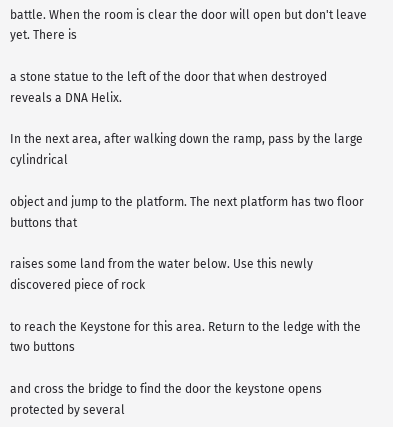battle. When the room is clear the door will open but don't leave yet. There is

a stone statue to the left of the door that when destroyed reveals a DNA Helix.

In the next area, after walking down the ramp, pass by the large cylindrical

object and jump to the platform. The next platform has two floor buttons that

raises some land from the water below. Use this newly discovered piece of rock

to reach the Keystone for this area. Return to the ledge with the two buttons

and cross the bridge to find the door the keystone opens protected by several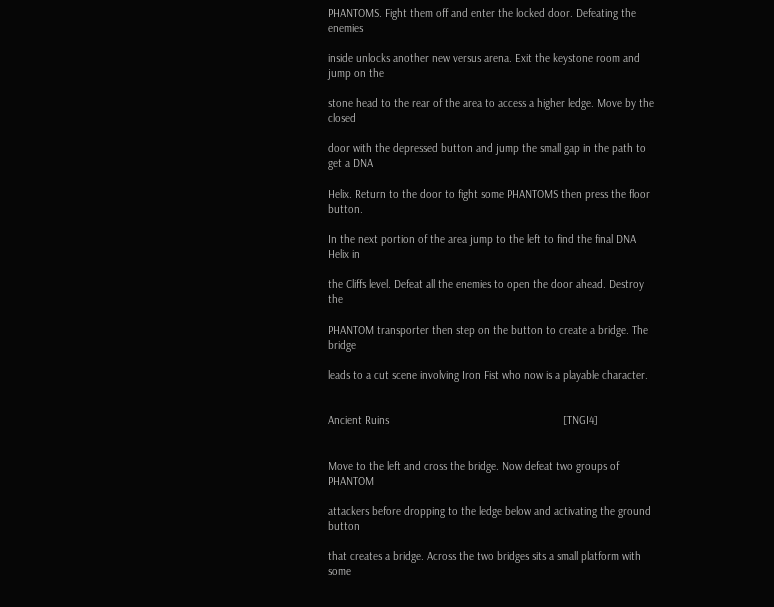PHANTOMS. Fight them off and enter the locked door. Defeating the enemies

inside unlocks another new versus arena. Exit the keystone room and jump on the

stone head to the rear of the area to access a higher ledge. Move by the closed

door with the depressed button and jump the small gap in the path to get a DNA

Helix. Return to the door to fight some PHANTOMS then press the floor button.

In the next portion of the area jump to the left to find the final DNA Helix in

the Cliffs level. Defeat all the enemies to open the door ahead. Destroy the

PHANTOM transporter then step on the button to create a bridge. The bridge

leads to a cut scene involving Iron Fist who now is a playable character.


Ancient Ruins                                                          [TNGI4]


Move to the left and cross the bridge. Now defeat two groups of PHANTOM

attackers before dropping to the ledge below and activating the ground button

that creates a bridge. Across the two bridges sits a small platform with some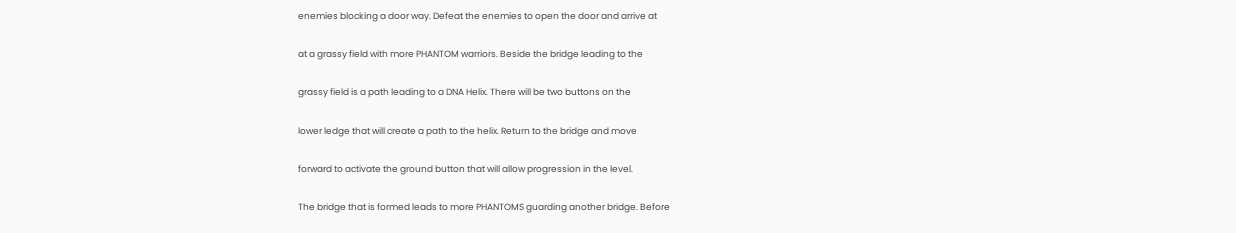enemies blocking a door way. Defeat the enemies to open the door and arrive at

at a grassy field with more PHANTOM warriors. Beside the bridge leading to the

grassy field is a path leading to a DNA Helix. There will be two buttons on the

lower ledge that will create a path to the helix. Return to the bridge and move

forward to activate the ground button that will allow progression in the level.

The bridge that is formed leads to more PHANTOMS guarding another bridge. Before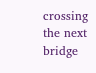crossing the next bridge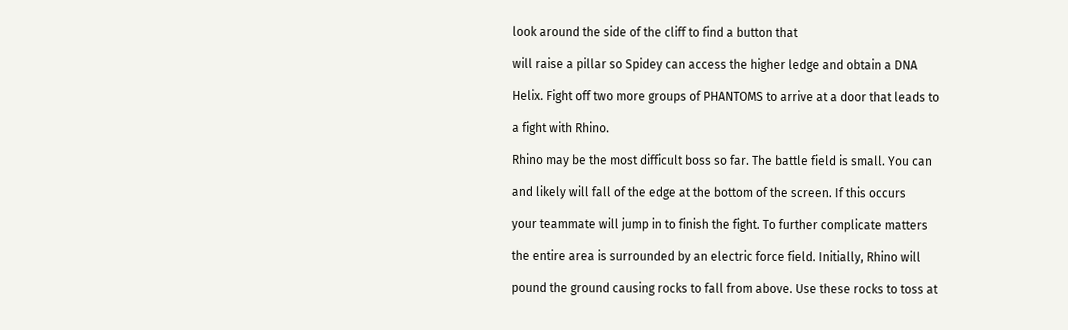look around the side of the cliff to find a button that

will raise a pillar so Spidey can access the higher ledge and obtain a DNA

Helix. Fight off two more groups of PHANTOMS to arrive at a door that leads to

a fight with Rhino.

Rhino may be the most difficult boss so far. The battle field is small. You can

and likely will fall of the edge at the bottom of the screen. If this occurs

your teammate will jump in to finish the fight. To further complicate matters

the entire area is surrounded by an electric force field. Initially, Rhino will

pound the ground causing rocks to fall from above. Use these rocks to toss at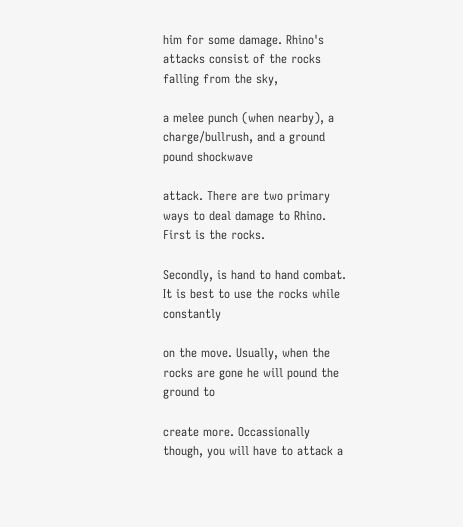him for some damage. Rhino's attacks consist of the rocks falling from the sky,

a melee punch (when nearby), a charge/bullrush, and a ground pound shockwave

attack. There are two primary ways to deal damage to Rhino. First is the rocks.

Secondly, is hand to hand combat. It is best to use the rocks while constantly

on the move. Usually, when the rocks are gone he will pound the ground to

create more. Occassionally though, you will have to attack a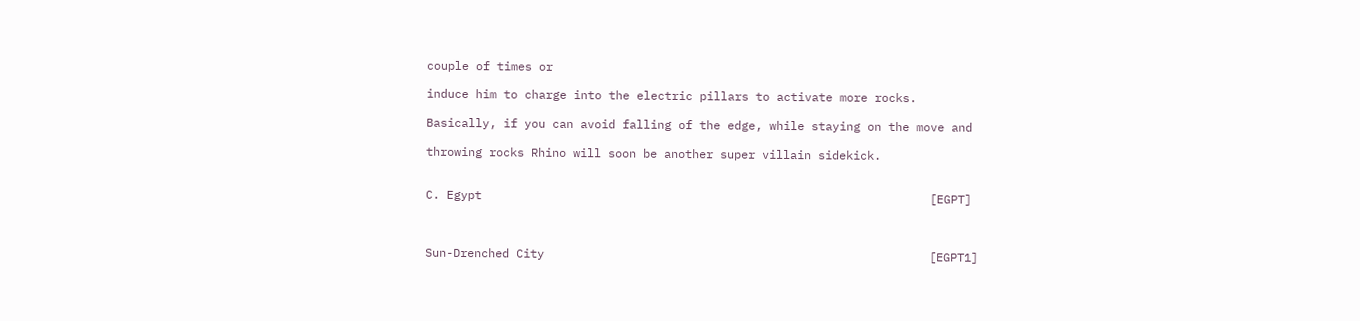couple of times or

induce him to charge into the electric pillars to activate more rocks.

Basically, if you can avoid falling of the edge, while staying on the move and

throwing rocks Rhino will soon be another super villain sidekick.


C. Egypt                                                                [EGPT]



Sun-Drenched City                                                       [EGPT1]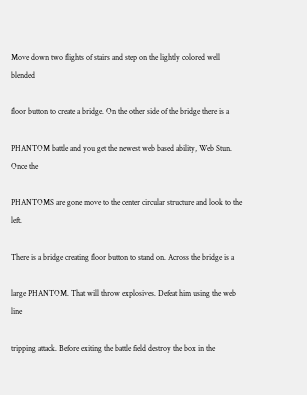Move down two flights of stairs and step on the lightly colored well blended

floor button to create a bridge. On the other side of the bridge there is a

PHANTOM battle and you get the newest web based ability, Web Stun. Once the

PHANTOMS are gone move to the center circular structure and look to the left.

There is a bridge creating floor button to stand on. Across the bridge is a

large PHANTOM. That will throw explosives. Defeat him using the web line

tripping attack. Before exiting the battle field destroy the box in the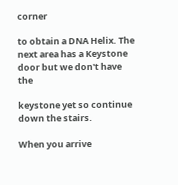corner

to obtain a DNA Helix. The next area has a Keystone door but we don't have the

keystone yet so continue down the stairs.

When you arrive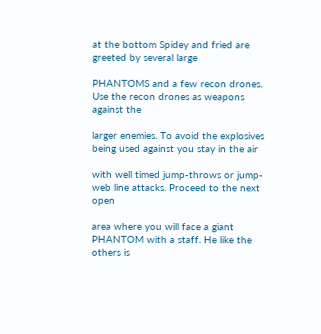at the bottom Spidey and fried are greeted by several large

PHANTOMS and a few recon drones. Use the recon drones as weapons against the

larger enemies. To avoid the explosives being used against you stay in the air

with well timed jump-throws or jump-web line attacks. Proceed to the next open

area where you will face a giant PHANTOM with a staff. He like the others is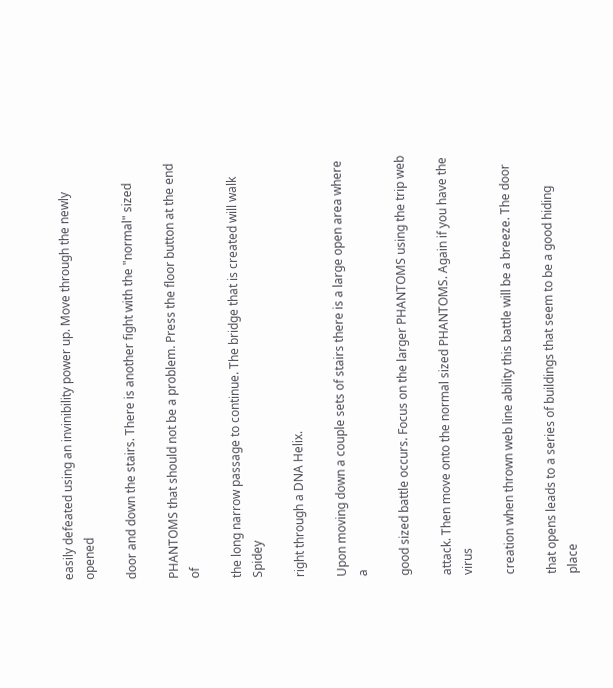easily defeated using an invinibility power up. Move through the newly opened

door and down the stairs. There is another fight with the "normal" sized

PHANTOMS that should not be a problem. Press the floor button at the end of

the long narrow passage to continue. The bridge that is created will walk Spidey

right through a DNA Helix.

Upon moving down a couple sets of stairs there is a large open area where a

good sized battle occurs. Focus on the larger PHANTOMS using the trip web

attack. Then move onto the normal sized PHANTOMS. Again if you have the virus

creation when thrown web line ability this battle will be a breeze. The door

that opens leads to a series of buildings that seem to be a good hiding place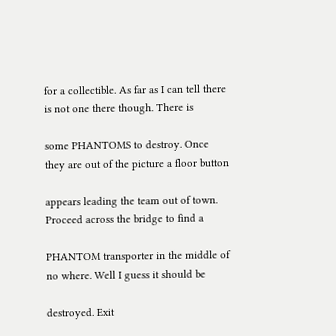for a collectible. As far as I can tell there is not one there though. There is

some PHANTOMS to destroy. Once they are out of the picture a floor button

appears leading the team out of town. Proceed across the bridge to find a

PHANTOM transporter in the middle of no where. Well I guess it should be

destroyed. Exit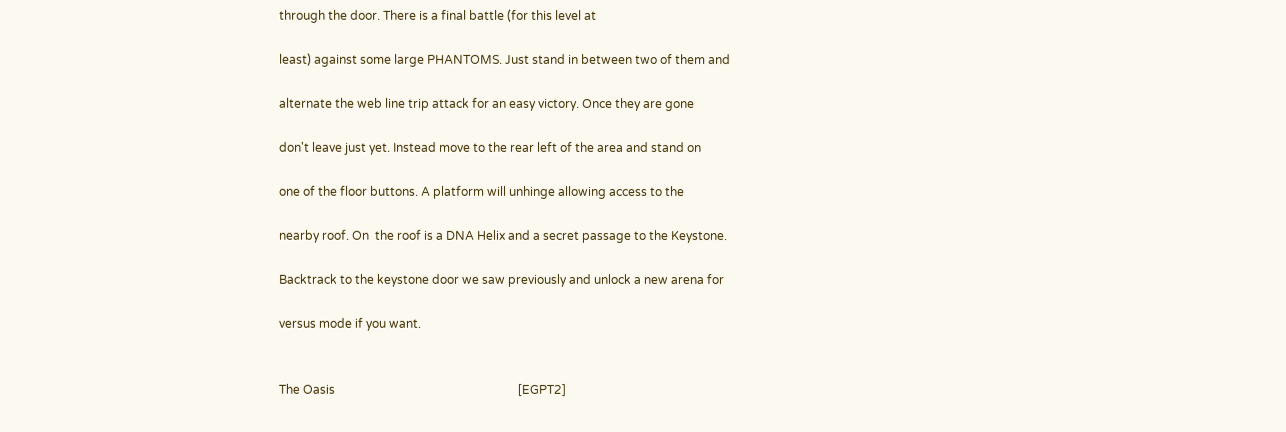through the door. There is a final battle (for this level at

least) against some large PHANTOMS. Just stand in between two of them and

alternate the web line trip attack for an easy victory. Once they are gone

don't leave just yet. Instead move to the rear left of the area and stand on

one of the floor buttons. A platform will unhinge allowing access to the

nearby roof. On  the roof is a DNA Helix and a secret passage to the Keystone.

Backtrack to the keystone door we saw previously and unlock a new arena for

versus mode if you want.


The Oasis                                                             [EGPT2]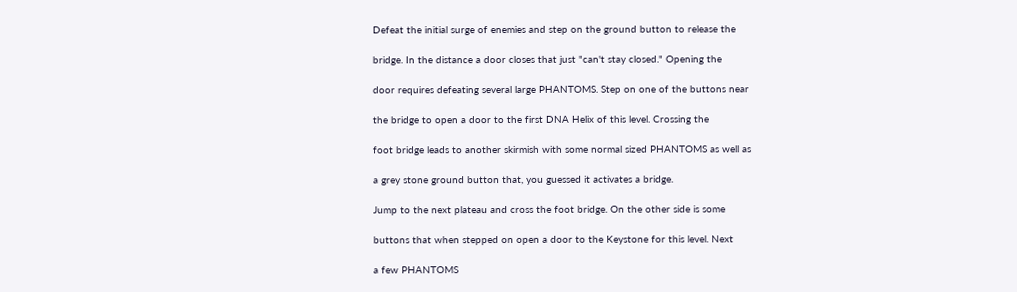Defeat the initial surge of enemies and step on the ground button to release the

bridge. In the distance a door closes that just "can't stay closed." Opening the

door requires defeating several large PHANTOMS. Step on one of the buttons near

the bridge to open a door to the first DNA Helix of this level. Crossing the

foot bridge leads to another skirmish with some normal sized PHANTOMS as well as

a grey stone ground button that, you guessed it activates a bridge.

Jump to the next plateau and cross the foot bridge. On the other side is some

buttons that when stepped on open a door to the Keystone for this level. Next

a few PHANTOMS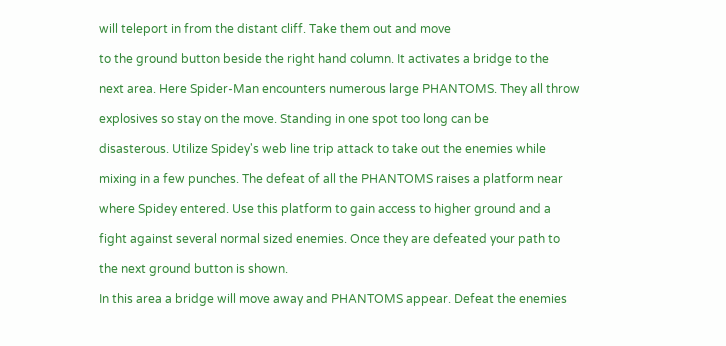will teleport in from the distant cliff. Take them out and move

to the ground button beside the right hand column. It activates a bridge to the

next area. Here Spider-Man encounters numerous large PHANTOMS. They all throw

explosives so stay on the move. Standing in one spot too long can be

disasterous. Utilize Spidey's web line trip attack to take out the enemies while

mixing in a few punches. The defeat of all the PHANTOMS raises a platform near

where Spidey entered. Use this platform to gain access to higher ground and a

fight against several normal sized enemies. Once they are defeated your path to

the next ground button is shown.

In this area a bridge will move away and PHANTOMS appear. Defeat the enemies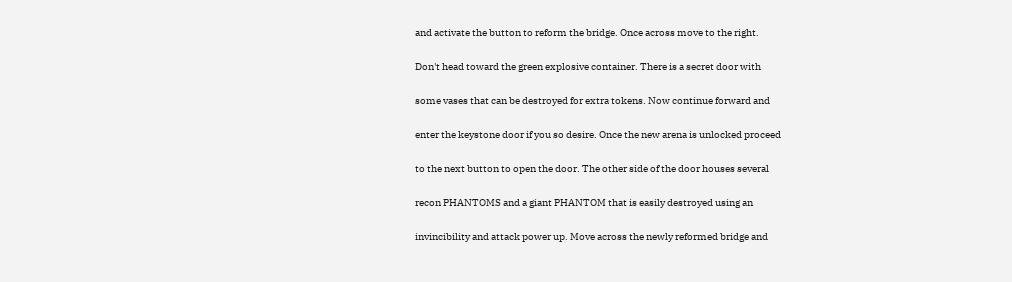and activate the button to reform the bridge. Once across move to the right.

Don't head toward the green explosive container. There is a secret door with

some vases that can be destroyed for extra tokens. Now continue forward and

enter the keystone door if you so desire. Once the new arena is unlocked proceed

to the next button to open the door. The other side of the door houses several

recon PHANTOMS and a giant PHANTOM that is easily destroyed using an

invincibility and attack power up. Move across the newly reformed bridge and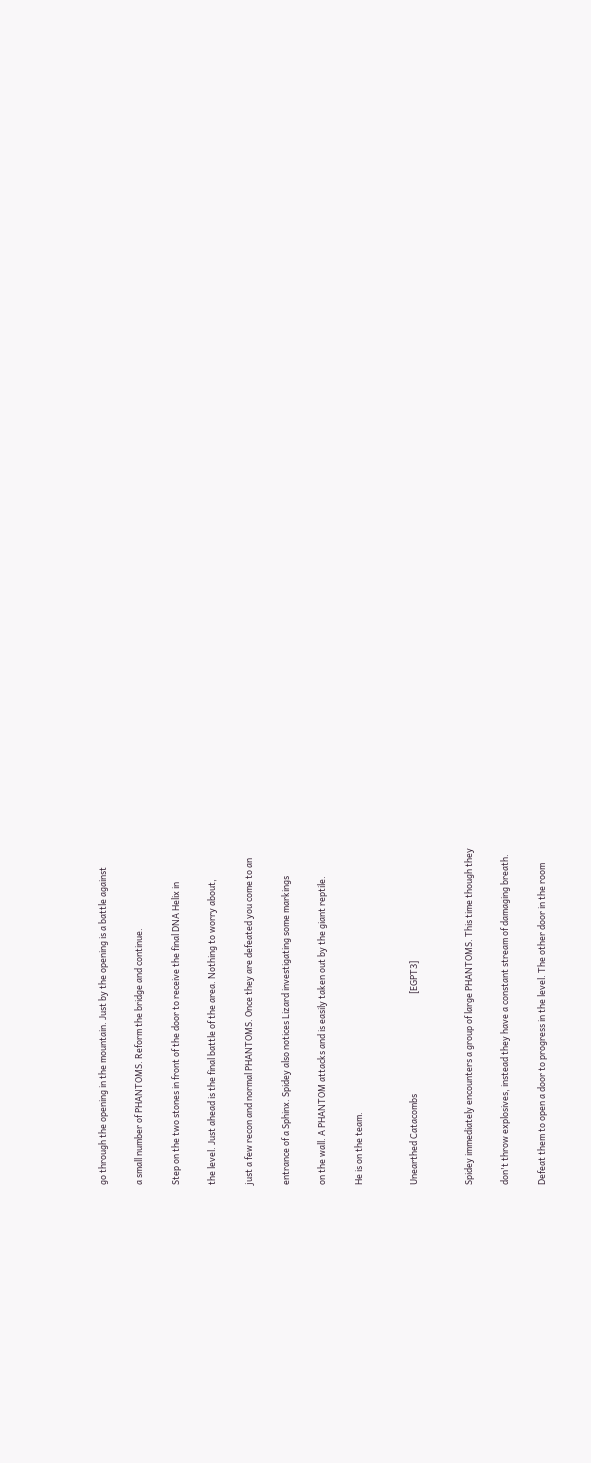go through the opening in the mountain. Just by the opening is a battle against

a small number of PHANTOMS. Reform the bridge and continue.

Step on the two stones in front of the door to receive the final DNA Helix in

the level. Just ahead is the final battle of the area. Nothing to worry about,

just a few recon and normal PHANTOMS. Once they are defeated you come to an

entrance of a Sphinx. Spidey also notices Lizard investigating some markings

on the wall. A PHANTOM attacks and is easily taken out by the giant reptile.

He is on the team.


Unearthed Catacombs                                                  [EGPT3]


Spidey immediately encounters a group of large PHANTOMS. This time though they

don't throw explosives, instead they have a constant stream of damaging breath.

Defeat them to open a door to progress in the level. The other door in the room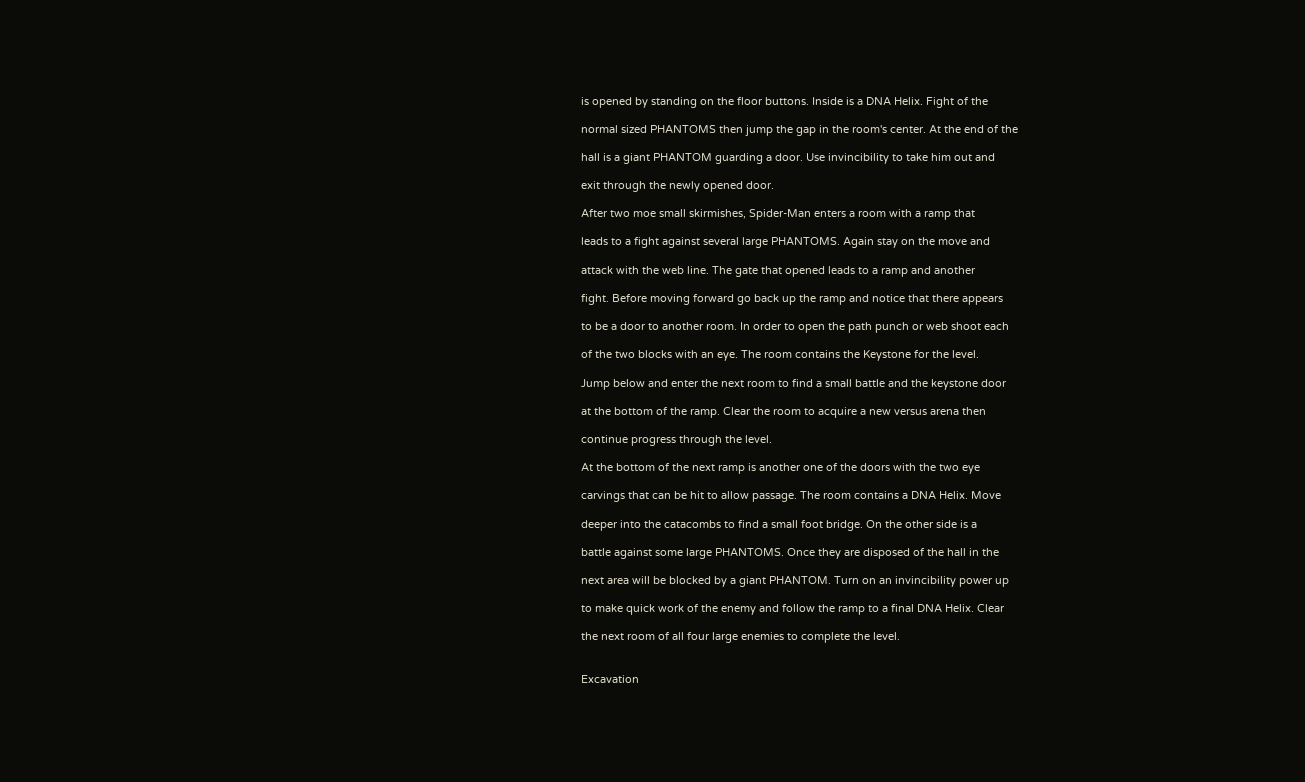is opened by standing on the floor buttons. Inside is a DNA Helix. Fight of the

normal sized PHANTOMS then jump the gap in the room's center. At the end of the

hall is a giant PHANTOM guarding a door. Use invincibility to take him out and

exit through the newly opened door.

After two moe small skirmishes, Spider-Man enters a room with a ramp that

leads to a fight against several large PHANTOMS. Again stay on the move and

attack with the web line. The gate that opened leads to a ramp and another

fight. Before moving forward go back up the ramp and notice that there appears

to be a door to another room. In order to open the path punch or web shoot each

of the two blocks with an eye. The room contains the Keystone for the level.

Jump below and enter the next room to find a small battle and the keystone door

at the bottom of the ramp. Clear the room to acquire a new versus arena then

continue progress through the level.

At the bottom of the next ramp is another one of the doors with the two eye

carvings that can be hit to allow passage. The room contains a DNA Helix. Move

deeper into the catacombs to find a small foot bridge. On the other side is a

battle against some large PHANTOMS. Once they are disposed of the hall in the

next area will be blocked by a giant PHANTOM. Turn on an invincibility power up

to make quick work of the enemy and follow the ramp to a final DNA Helix. Clear

the next room of all four large enemies to complete the level.


Excavation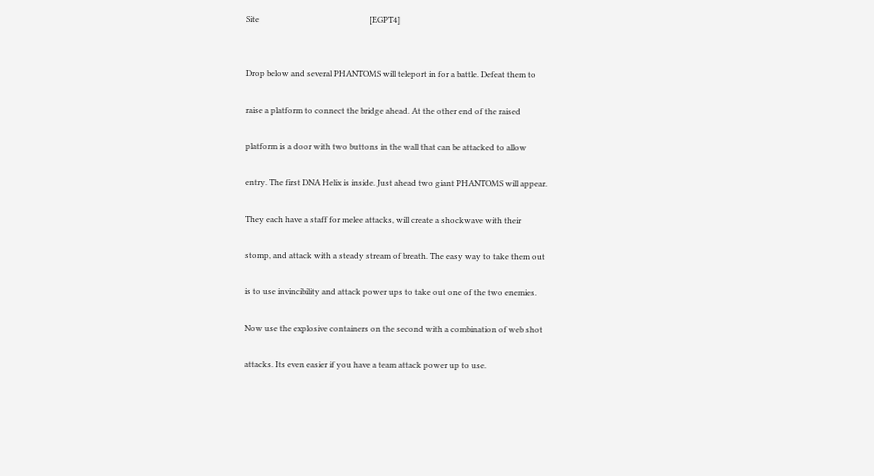Site                                                       [EGPT4]


Drop below and several PHANTOMS will teleport in for a battle. Defeat them to

raise a platform to connect the bridge ahead. At the other end of the raised

platform is a door with two buttons in the wall that can be attacked to allow

entry. The first DNA Helix is inside. Just ahead two giant PHANTOMS will appear.

They each have a staff for melee attacks, will create a shockwave with their

stomp, and attack with a steady stream of breath. The easy way to take them out

is to use invincibility and attack power ups to take out one of the two enemies.

Now use the explosive containers on the second with a combination of web shot

attacks. Its even easier if you have a team attack power up to use.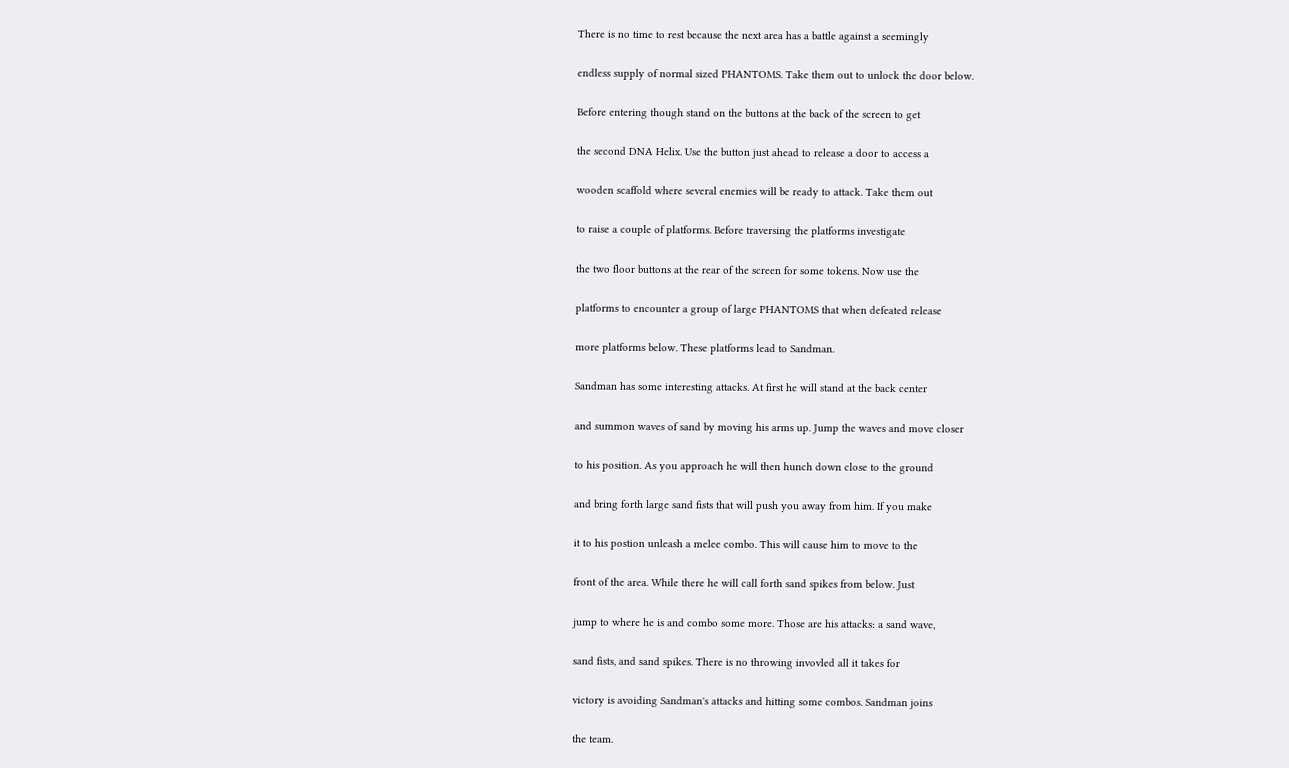There is no time to rest because the next area has a battle against a seemingly

endless supply of normal sized PHANTOMS. Take them out to unlock the door below.

Before entering though stand on the buttons at the back of the screen to get

the second DNA Helix. Use the button just ahead to release a door to access a

wooden scaffold where several enemies will be ready to attack. Take them out

to raise a couple of platforms. Before traversing the platforms investigate

the two floor buttons at the rear of the screen for some tokens. Now use the

platforms to encounter a group of large PHANTOMS that when defeated release

more platforms below. These platforms lead to Sandman.

Sandman has some interesting attacks. At first he will stand at the back center

and summon waves of sand by moving his arms up. Jump the waves and move closer

to his position. As you approach he will then hunch down close to the ground

and bring forth large sand fists that will push you away from him. If you make

it to his postion unleash a melee combo. This will cause him to move to the

front of the area. While there he will call forth sand spikes from below. Just

jump to where he is and combo some more. Those are his attacks: a sand wave,

sand fists, and sand spikes. There is no throwing invovled all it takes for

victory is avoiding Sandman's attacks and hitting some combos. Sandman joins

the team.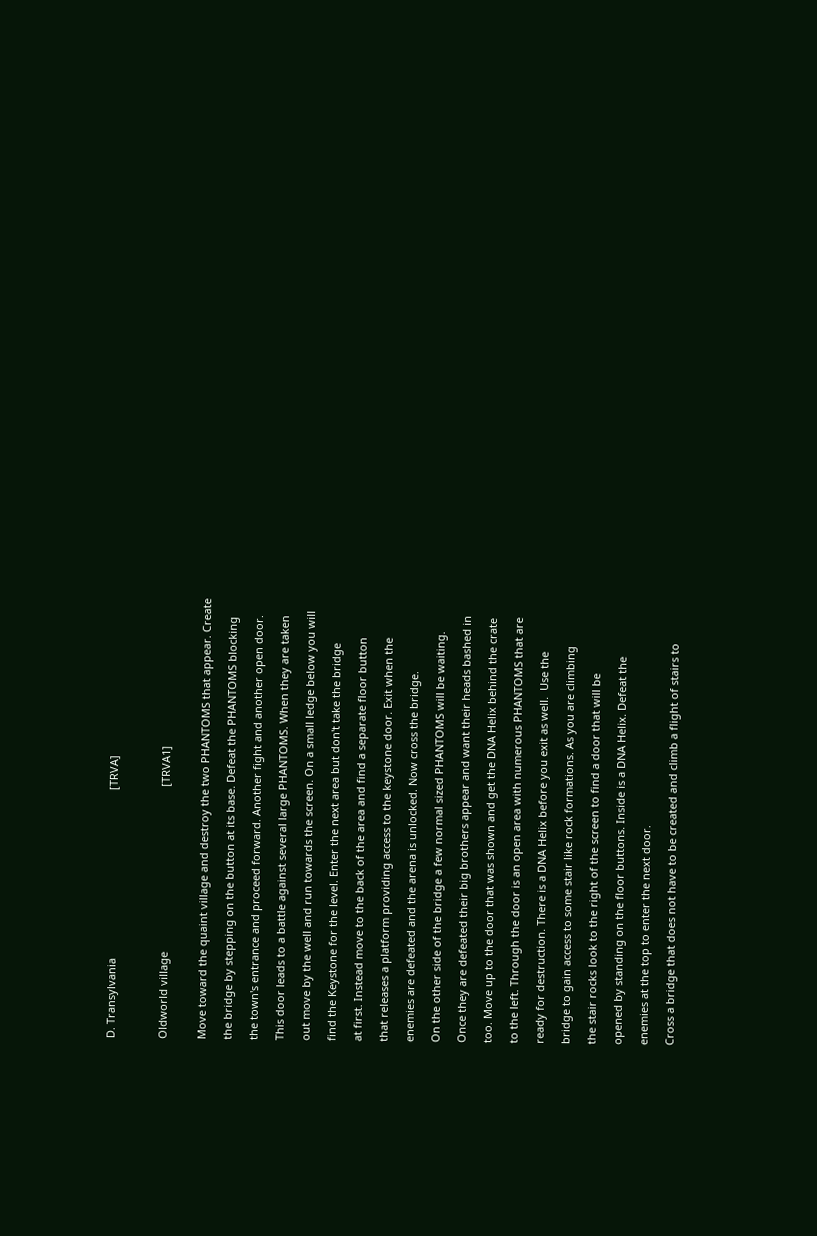D. Transylvania                                                        [TRVA]



Oldworld village                                                       [TRVA1]


Move toward the quaint village and destroy the two PHANTOMS that appear. Create

the bridge by stepping on the button at its base. Defeat the PHANTOMS blocking

the town's entrance and proceed forward. Another fight and another open door.

This door leads to a battle against several large PHANTOMS. When they are taken

out move by the well and run towards the screen. On a small ledge below you will

find the Keystone for the level. Enter the next area but don't take the bridge

at first. Instead move to the back of the area and find a separate floor button

that releases a platform providing access to the keystone door. Exit when the

enemies are defeated and the arena is unlocked. Now cross the bridge.

On the other side of the bridge a few normal sized PHANTOMS will be waiting.

Once they are defeated their big brothers appear and want their heads bashed in

too. Move up to the door that was shown and get the DNA Helix behind the crate

to the left. Through the door is an open area with numerous PHANTOMS that are

ready for destruction. There is a DNA Helix before you exit as well.  Use the

bridge to gain access to some stair like rock formations. As you are climbing

the stair rocks look to the right of the screen to find a door that will be

opened by standing on the floor buttons. Inside is a DNA Helix. Defeat the

enemies at the top to enter the next door.

Cross a bridge that does not have to be created and climb a flight of stairs to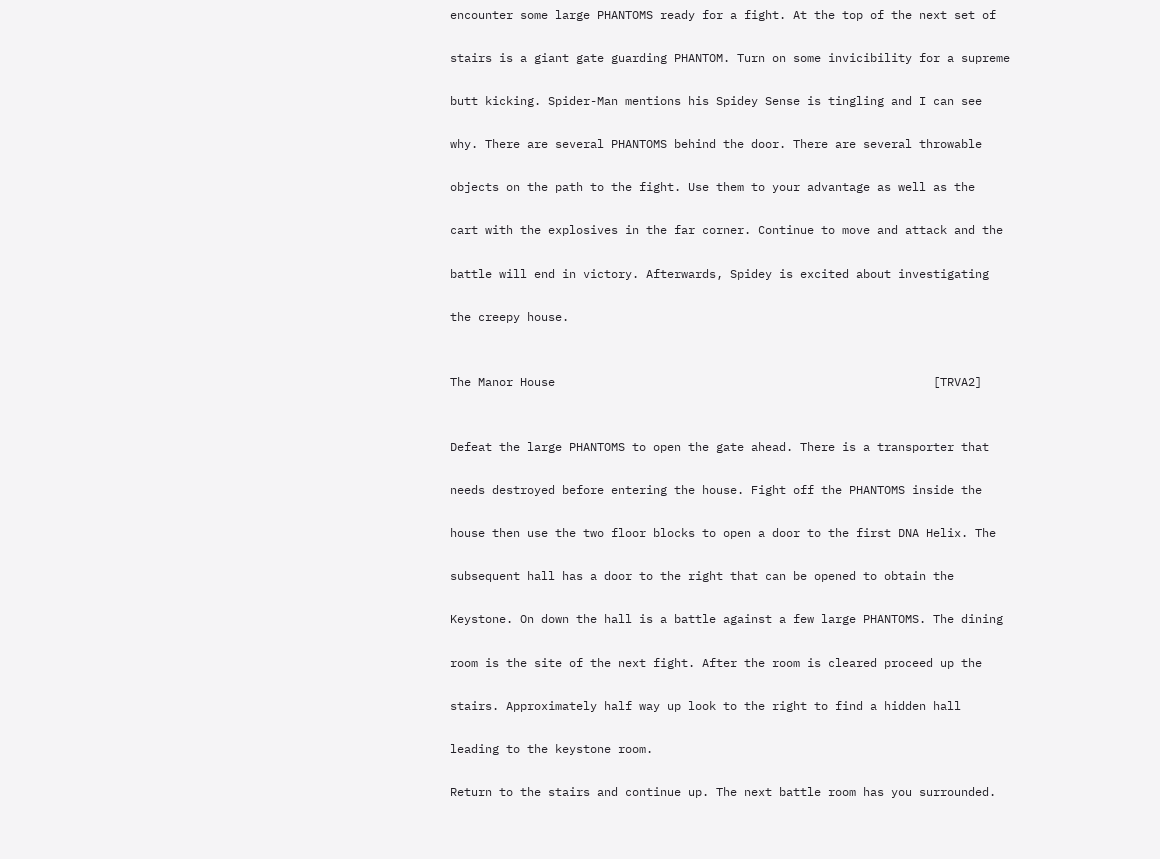encounter some large PHANTOMS ready for a fight. At the top of the next set of

stairs is a giant gate guarding PHANTOM. Turn on some invicibility for a supreme

butt kicking. Spider-Man mentions his Spidey Sense is tingling and I can see

why. There are several PHANTOMS behind the door. There are several throwable

objects on the path to the fight. Use them to your advantage as well as the

cart with the explosives in the far corner. Continue to move and attack and the

battle will end in victory. Afterwards, Spidey is excited about investigating

the creepy house.


The Manor House                                                      [TRVA2]


Defeat the large PHANTOMS to open the gate ahead. There is a transporter that

needs destroyed before entering the house. Fight off the PHANTOMS inside the

house then use the two floor blocks to open a door to the first DNA Helix. The

subsequent hall has a door to the right that can be opened to obtain the

Keystone. On down the hall is a battle against a few large PHANTOMS. The dining

room is the site of the next fight. After the room is cleared proceed up the

stairs. Approximately half way up look to the right to find a hidden hall

leading to the keystone room.

Return to the stairs and continue up. The next battle room has you surrounded.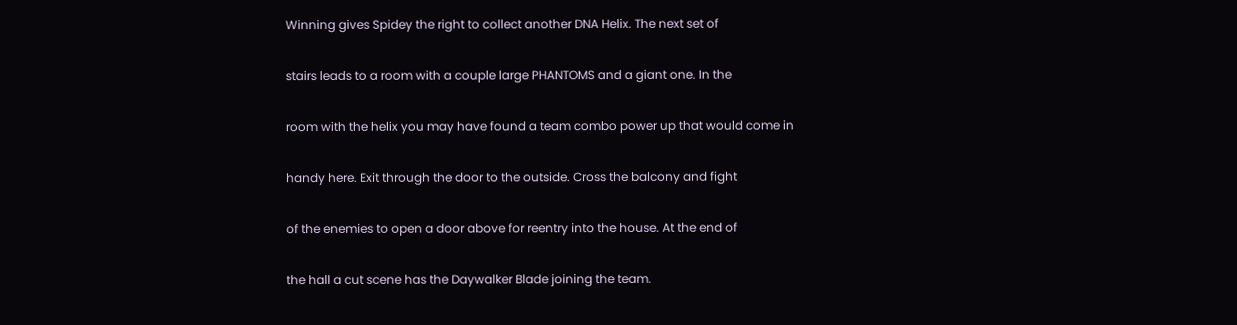Winning gives Spidey the right to collect another DNA Helix. The next set of

stairs leads to a room with a couple large PHANTOMS and a giant one. In the

room with the helix you may have found a team combo power up that would come in

handy here. Exit through the door to the outside. Cross the balcony and fight

of the enemies to open a door above for reentry into the house. At the end of

the hall a cut scene has the Daywalker Blade joining the team.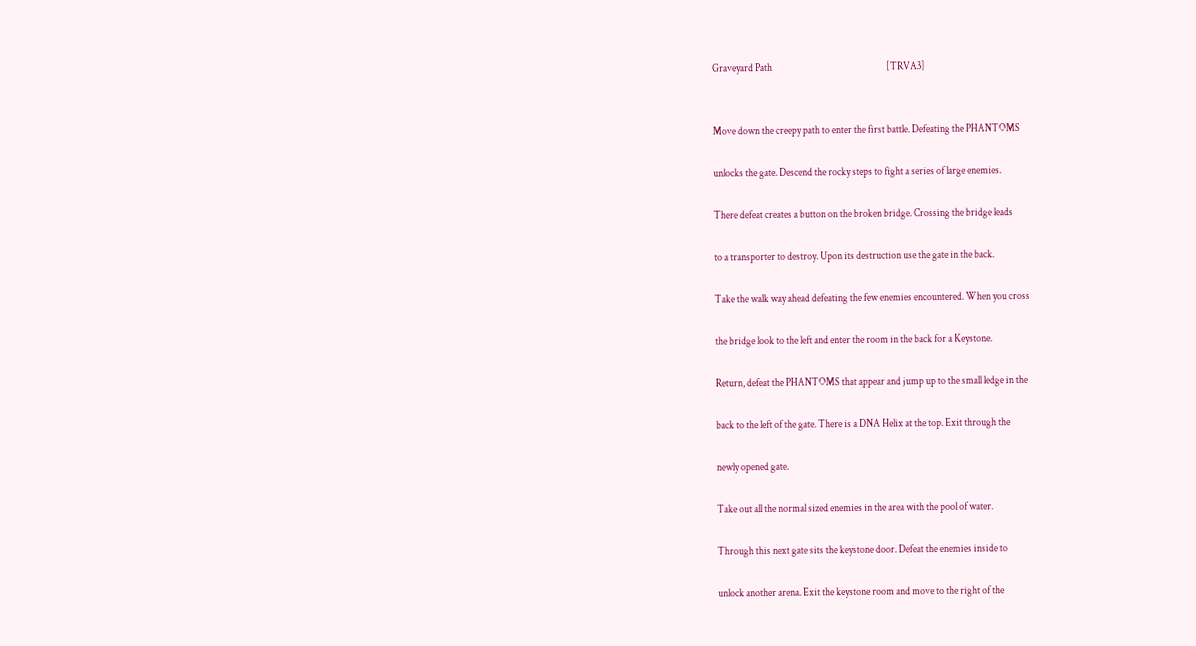Graveyard Path                                                         [TRVA3]


Move down the creepy path to enter the first battle. Defeating the PHANTOMS

unlocks the gate. Descend the rocky steps to fight a series of large enemies.

There defeat creates a button on the broken bridge. Crossing the bridge leads

to a transporter to destroy. Upon its destruction use the gate in the back.

Take the walk way ahead defeating the few enemies encountered. When you cross

the bridge look to the left and enter the room in the back for a Keystone.

Return, defeat the PHANTOMS that appear and jump up to the small ledge in the

back to the left of the gate. There is a DNA Helix at the top. Exit through the

newly opened gate.

Take out all the normal sized enemies in the area with the pool of water.

Through this next gate sits the keystone door. Defeat the enemies inside to

unlock another arena. Exit the keystone room and move to the right of the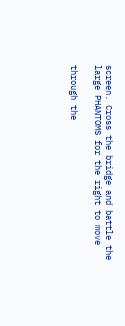screen. Cross the bridge and battle the large PHANTOMS for the right to move

through the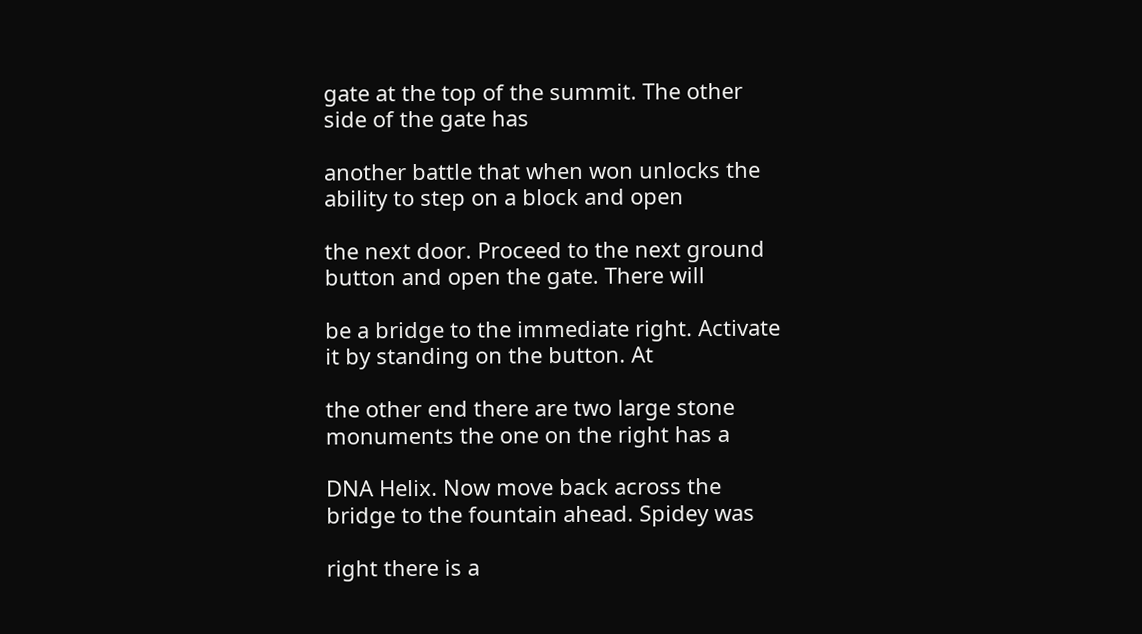gate at the top of the summit. The other side of the gate has

another battle that when won unlocks the ability to step on a block and open

the next door. Proceed to the next ground button and open the gate. There will

be a bridge to the immediate right. Activate it by standing on the button. At

the other end there are two large stone monuments the one on the right has a

DNA Helix. Now move back across the bridge to the fountain ahead. Spidey was

right there is a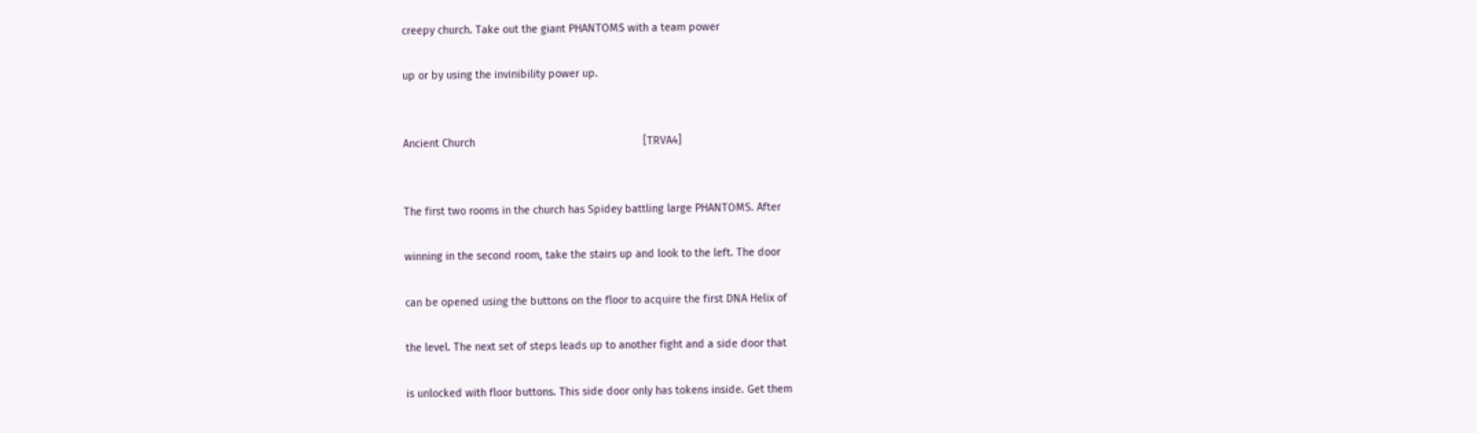creepy church. Take out the giant PHANTOMS with a team power

up or by using the invinibility power up.


Ancient Church                                                        [TRVA4]


The first two rooms in the church has Spidey battling large PHANTOMS. After

winning in the second room, take the stairs up and look to the left. The door

can be opened using the buttons on the floor to acquire the first DNA Helix of

the level. The next set of steps leads up to another fight and a side door that

is unlocked with floor buttons. This side door only has tokens inside. Get them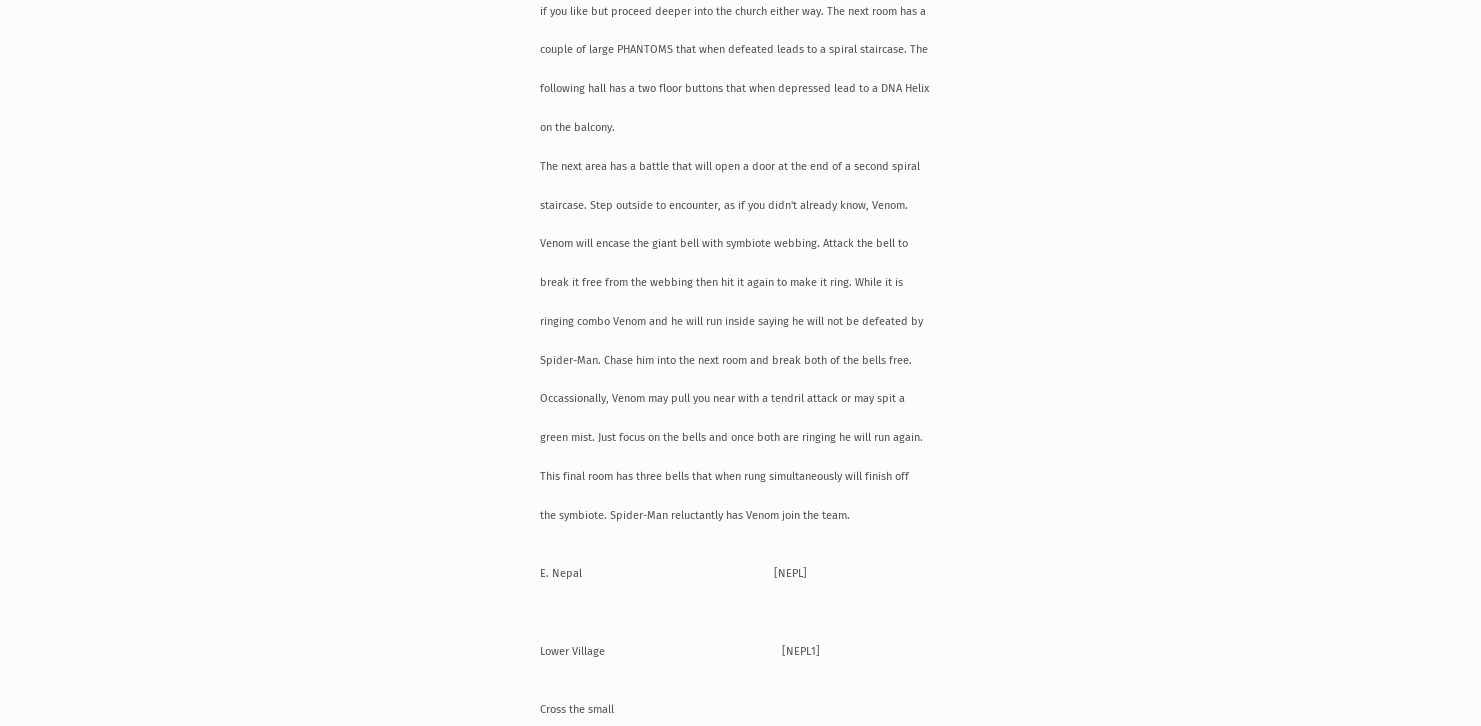if you like but proceed deeper into the church either way. The next room has a

couple of large PHANTOMS that when defeated leads to a spiral staircase. The

following hall has a two floor buttons that when depressed lead to a DNA Helix

on the balcony.

The next area has a battle that will open a door at the end of a second spiral

staircase. Step outside to encounter, as if you didn't already know, Venom.

Venom will encase the giant bell with symbiote webbing. Attack the bell to

break it free from the webbing then hit it again to make it ring. While it is

ringing combo Venom and he will run inside saying he will not be defeated by

Spider-Man. Chase him into the next room and break both of the bells free.

Occassionally, Venom may pull you near with a tendril attack or may spit a

green mist. Just focus on the bells and once both are ringing he will run again.

This final room has three bells that when rung simultaneously will finish off

the symbiote. Spider-Man reluctantly has Venom join the team.


E. Nepal                                                                [NEPL]



Lower Village                                                           [NEPL1]


Cross the small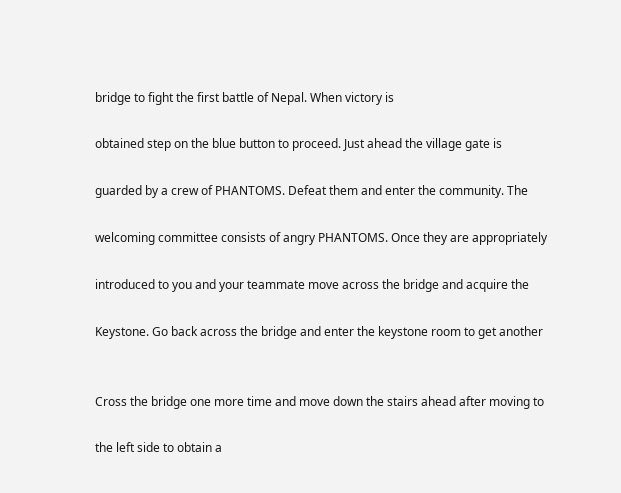bridge to fight the first battle of Nepal. When victory is

obtained step on the blue button to proceed. Just ahead the village gate is

guarded by a crew of PHANTOMS. Defeat them and enter the community. The

welcoming committee consists of angry PHANTOMS. Once they are appropriately

introduced to you and your teammate move across the bridge and acquire the

Keystone. Go back across the bridge and enter the keystone room to get another


Cross the bridge one more time and move down the stairs ahead after moving to

the left side to obtain a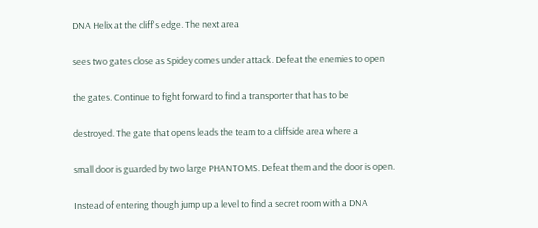DNA Helix at the cliff's edge. The next area

sees two gates close as Spidey comes under attack. Defeat the enemies to open

the gates. Continue to fight forward to find a transporter that has to be

destroyed. The gate that opens leads the team to a cliffside area where a

small door is guarded by two large PHANTOMS. Defeat them and the door is open.

Instead of entering though jump up a level to find a secret room with a DNA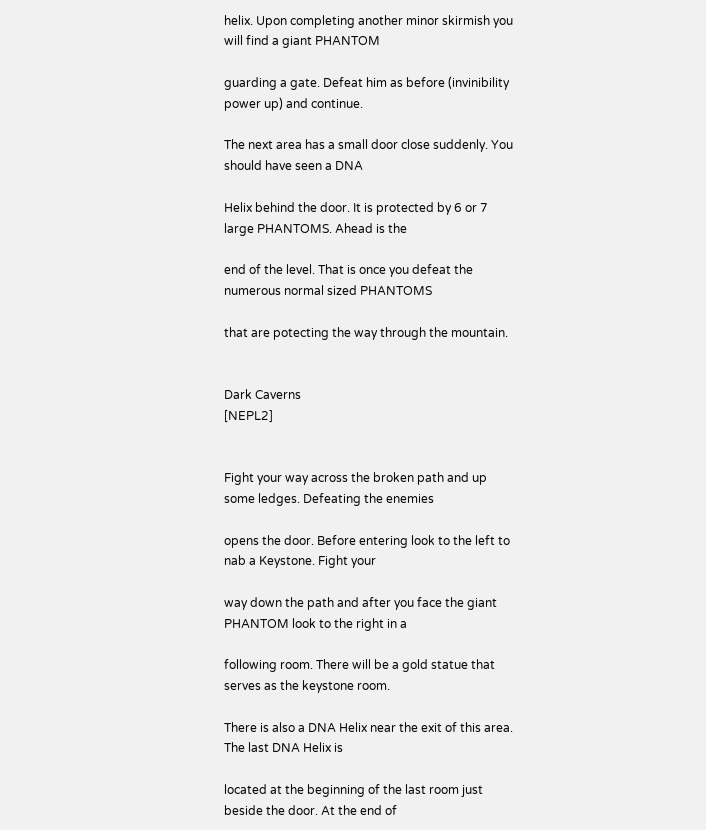helix. Upon completing another minor skirmish you will find a giant PHANTOM

guarding a gate. Defeat him as before (invinibility power up) and continue.

The next area has a small door close suddenly. You should have seen a DNA

Helix behind the door. It is protected by 6 or 7 large PHANTOMS. Ahead is the

end of the level. That is once you defeat the numerous normal sized PHANTOMS

that are potecting the way through the mountain.


Dark Caverns                                                           [NEPL2]


Fight your way across the broken path and up some ledges. Defeating the enemies

opens the door. Before entering look to the left to nab a Keystone. Fight your

way down the path and after you face the giant PHANTOM look to the right in a

following room. There will be a gold statue that serves as the keystone room.

There is also a DNA Helix near the exit of this area. The last DNA Helix is

located at the beginning of the last room just beside the door. At the end of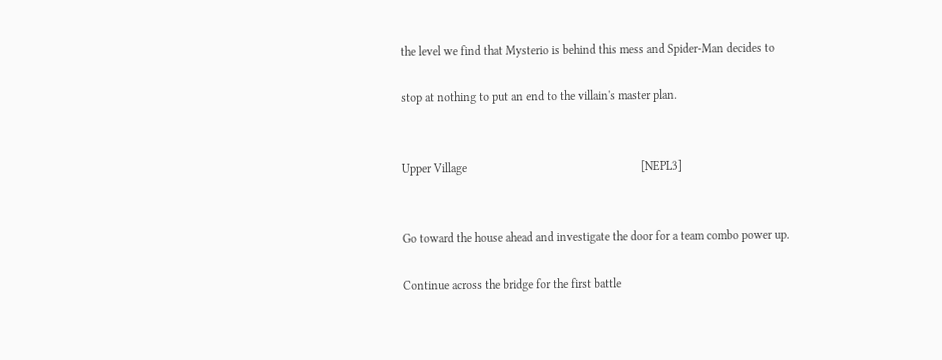the level we find that Mysterio is behind this mess and Spider-Man decides to

stop at nothing to put an end to the villain's master plan.


Upper Village                                                          [NEPL3]


Go toward the house ahead and investigate the door for a team combo power up.

Continue across the bridge for the first battle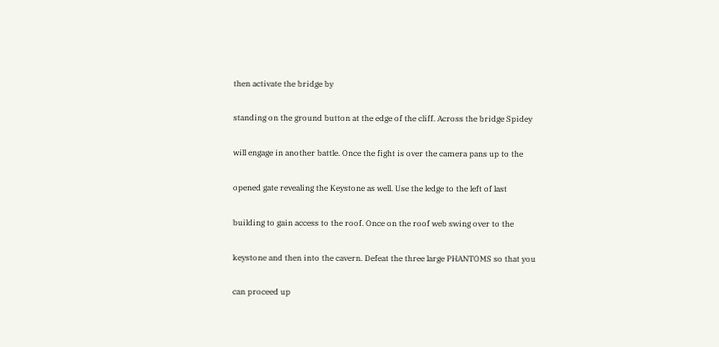then activate the bridge by

standing on the ground button at the edge of the cliff. Across the bridge Spidey

will engage in another battle. Once the fight is over the camera pans up to the

opened gate revealing the Keystone as well. Use the ledge to the left of last

building to gain access to the roof. Once on the roof web swing over to the

keystone and then into the cavern. Defeat the three large PHANTOMS so that you

can proceed up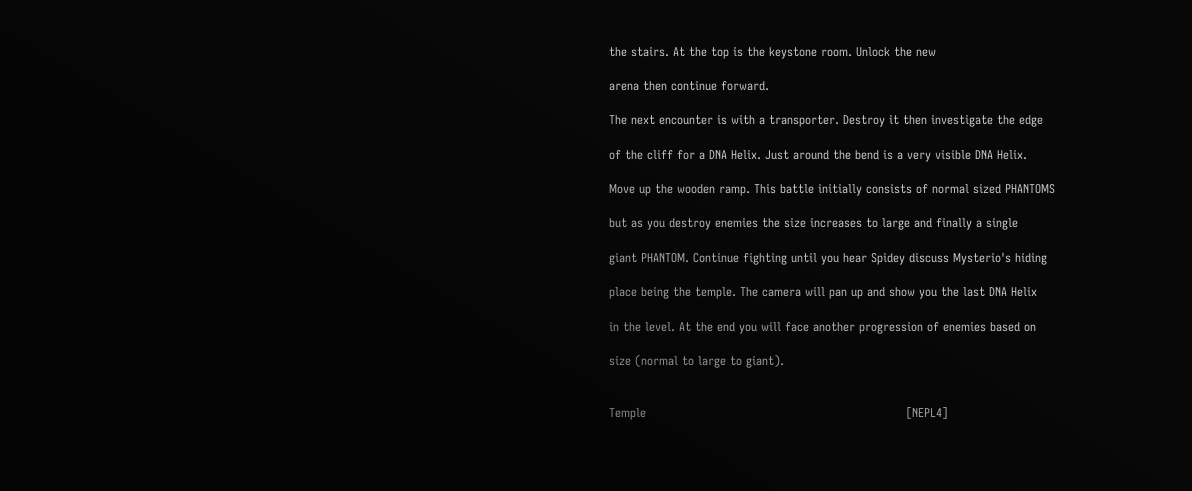the stairs. At the top is the keystone room. Unlock the new

arena then continue forward.

The next encounter is with a transporter. Destroy it then investigate the edge

of the cliff for a DNA Helix. Just around the bend is a very visible DNA Helix.

Move up the wooden ramp. This battle initially consists of normal sized PHANTOMS

but as you destroy enemies the size increases to large and finally a single

giant PHANTOM. Continue fighting until you hear Spidey discuss Mysterio's hiding

place being the temple. The camera will pan up and show you the last DNA Helix

in the level. At the end you will face another progression of enemies based on

size (normal to large to giant).


Temple                                                                 [NEPL4]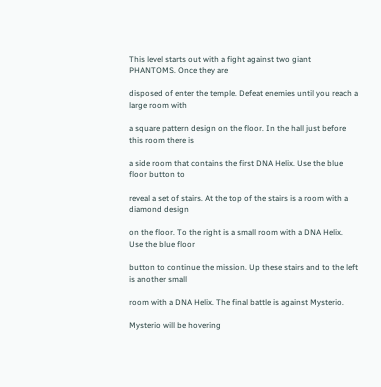This level starts out with a fight against two giant PHANTOMS. Once they are

disposed of enter the temple. Defeat enemies until you reach a large room with

a square pattern design on the floor. In the hall just before this room there is

a side room that contains the first DNA Helix. Use the blue floor button to

reveal a set of stairs. At the top of the stairs is a room with a diamond design

on the floor. To the right is a small room with a DNA Helix. Use the blue floor

button to continue the mission. Up these stairs and to the left is another small

room with a DNA Helix. The final battle is against Mysterio.

Mysterio will be hovering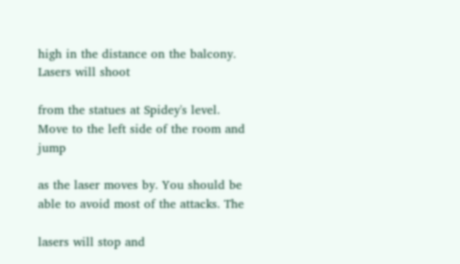high in the distance on the balcony. Lasers will shoot

from the statues at Spidey's level. Move to the left side of the room and jump

as the laser moves by. You should be able to avoid most of the attacks. The

lasers will stop and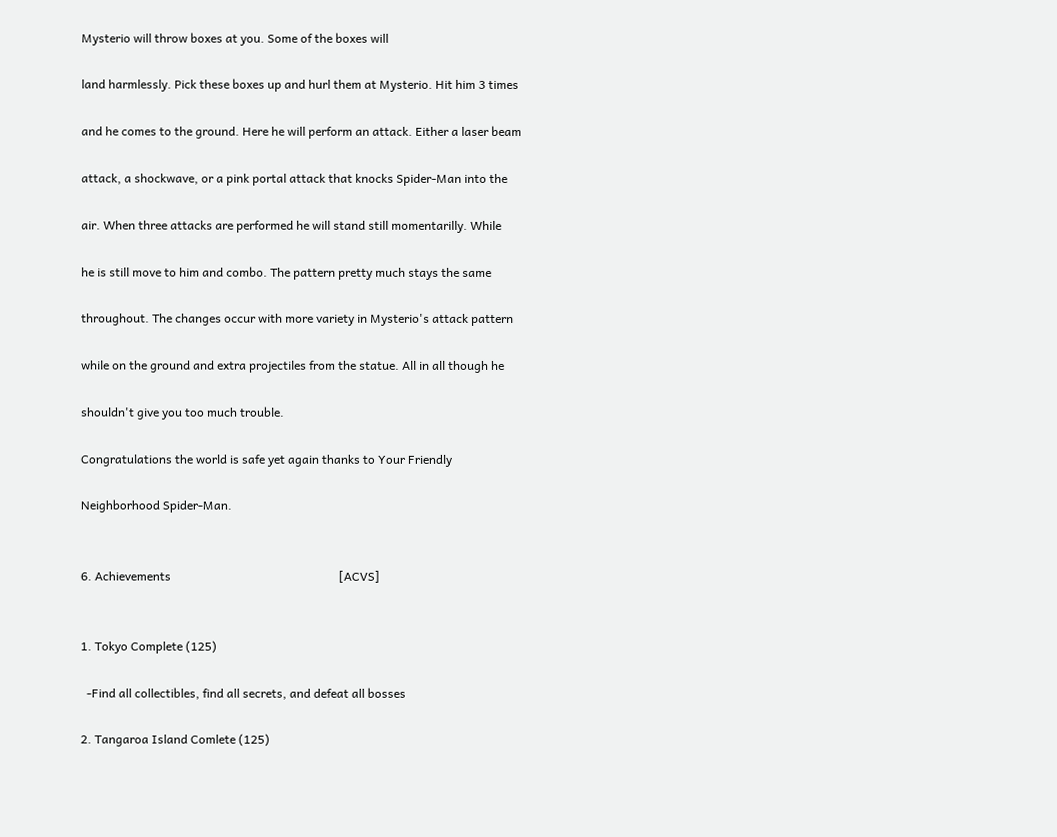Mysterio will throw boxes at you. Some of the boxes will

land harmlessly. Pick these boxes up and hurl them at Mysterio. Hit him 3 times

and he comes to the ground. Here he will perform an attack. Either a laser beam

attack, a shockwave, or a pink portal attack that knocks Spider-Man into the

air. When three attacks are performed he will stand still momentarilly. While

he is still move to him and combo. The pattern pretty much stays the same

throughout. The changes occur with more variety in Mysterio's attack pattern

while on the ground and extra projectiles from the statue. All in all though he

shouldn't give you too much trouble.

Congratulations the world is safe yet again thanks to Your Friendly

Neighborhood Spider-Man.


6. Achievements                                                        [ACVS]


1. Tokyo Complete (125)

  -Find all collectibles, find all secrets, and defeat all bosses

2. Tangaroa Island Comlete (125)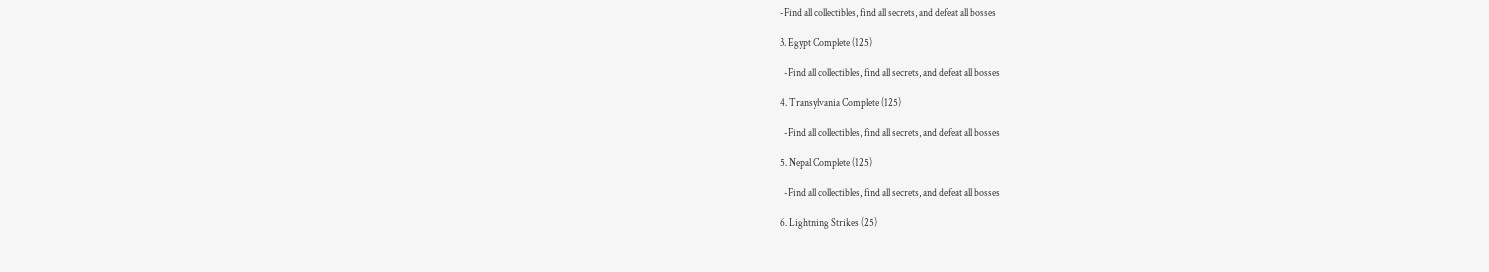-Find all collectibles, find all secrets, and defeat all bosses

3. Egypt Complete (125)

  -Find all collectibles, find all secrets, and defeat all bosses

4. Transylvania Complete (125)

  -Find all collectibles, find all secrets, and defeat all bosses

5. Nepal Complete (125)

  -Find all collectibles, find all secrets, and defeat all bosses

6. Lightning Strikes (25)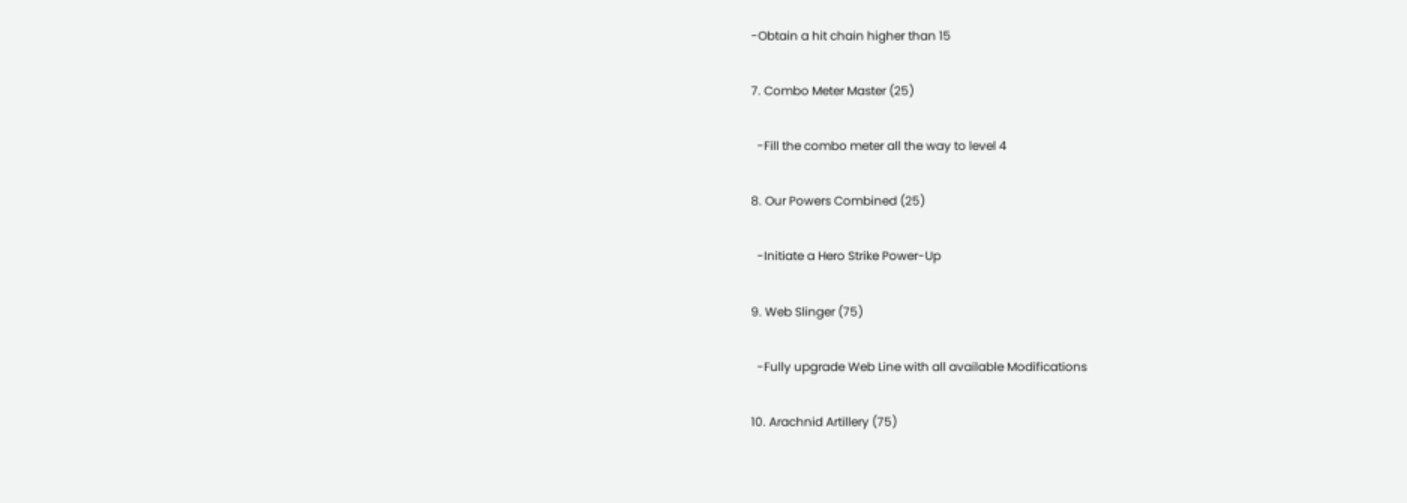-Obtain a hit chain higher than 15

7. Combo Meter Master (25)

  -Fill the combo meter all the way to level 4

8. Our Powers Combined (25)

  -Initiate a Hero Strike Power-Up

9. Web Slinger (75)

  -Fully upgrade Web Line with all available Modifications

10. Arachnid Artillery (75)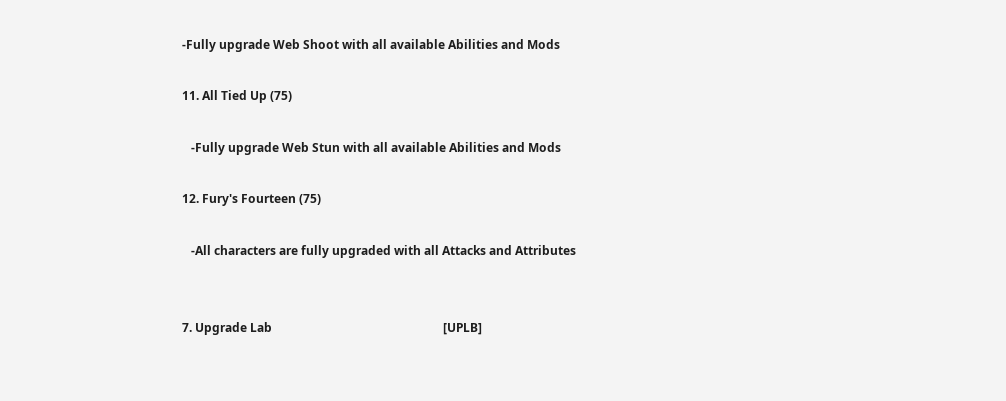-Fully upgrade Web Shoot with all available Abilities and Mods

11. All Tied Up (75)

   -Fully upgrade Web Stun with all available Abilities and Mods

12. Fury's Fourteen (75)

   -All characters are fully upgraded with all Attacks and Attributes


7. Upgrade Lab                                                         [UPLB]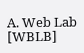A. Web Lab                                                             [WBLB]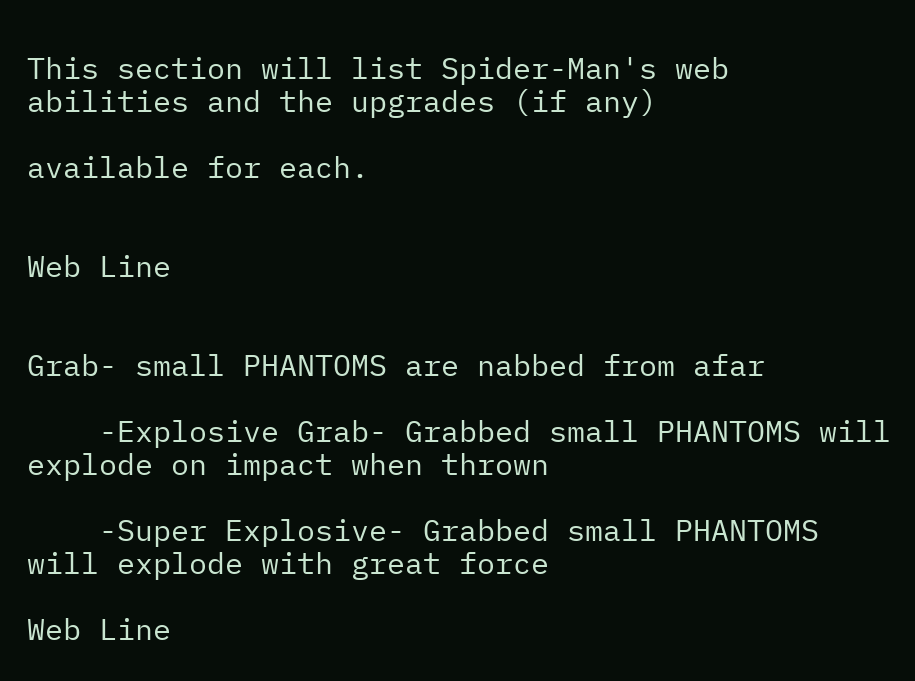This section will list Spider-Man's web abilities and the upgrades (if any)

available for each.


Web Line


Grab- small PHANTOMS are nabbed from afar

    -Explosive Grab- Grabbed small PHANTOMS will explode on impact when thrown

    -Super Explosive- Grabbed small PHANTOMS will explode with great force

Web Line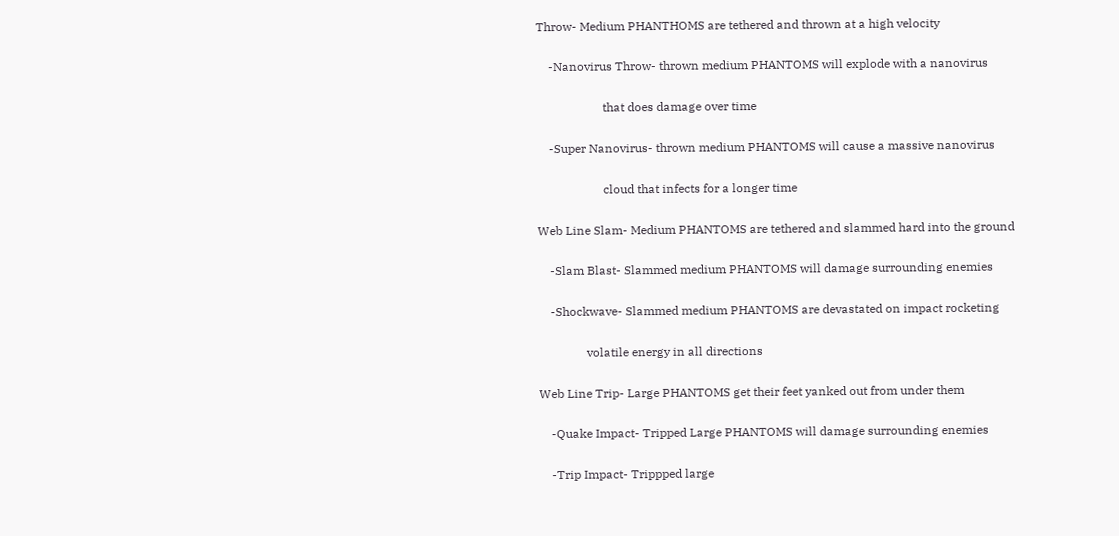Throw- Medium PHANTHOMS are tethered and thrown at a high velocity

    -Nanovirus Throw- thrown medium PHANTOMS will explode with a nanovirus

                      that does damage over time

    -Super Nanovirus- thrown medium PHANTOMS will cause a massive nanovirus

                      cloud that infects for a longer time

Web Line Slam- Medium PHANTOMS are tethered and slammed hard into the ground

    -Slam Blast- Slammed medium PHANTOMS will damage surrounding enemies

    -Shockwave- Slammed medium PHANTOMS are devastated on impact rocketing

                volatile energy in all directions

Web Line Trip- Large PHANTOMS get their feet yanked out from under them

    -Quake Impact- Tripped Large PHANTOMS will damage surrounding enemies

    -Trip Impact- Trippped large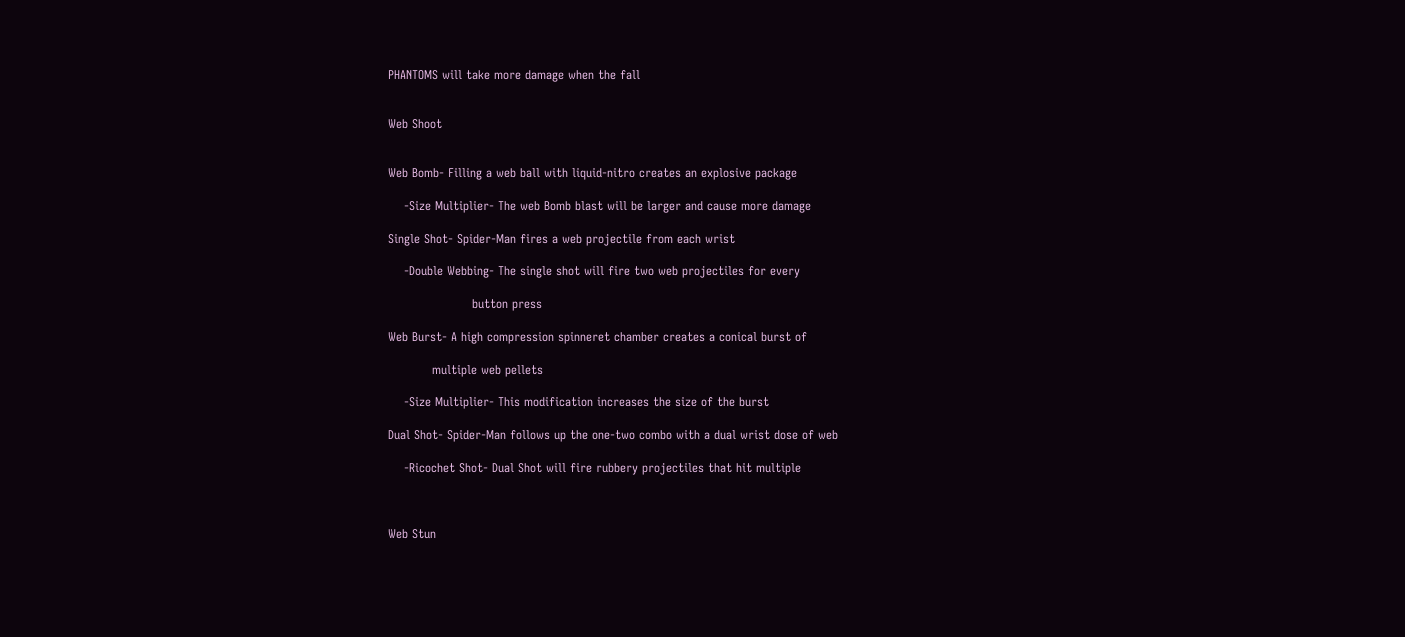PHANTOMS will take more damage when the fall


Web Shoot


Web Bomb- Filling a web ball with liquid-nitro creates an explosive package

    -Size Multiplier- The web Bomb blast will be larger and cause more damage

Single Shot- Spider-Man fires a web projectile from each wrist

    -Double Webbing- The single shot will fire two web projectiles for every

                     button press

Web Burst- A high compression spinneret chamber creates a conical burst of

           multiple web pellets

    -Size Multiplier- This modification increases the size of the burst

Dual Shot- Spider-Man follows up the one-two combo with a dual wrist dose of web

    -Ricochet Shot- Dual Shot will fire rubbery projectiles that hit multiple



Web Stun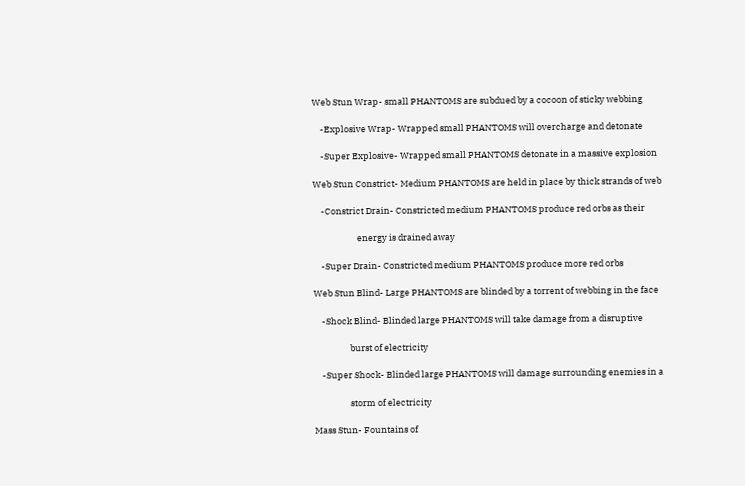Web Stun Wrap- small PHANTOMS are subdued by a cocoon of sticky webbing

    -Explosive Wrap- Wrapped small PHANTOMS will overcharge and detonate

    -Super Explosive- Wrapped small PHANTOMS detonate in a massive explosion

Web Stun Constrict- Medium PHANTOMS are held in place by thick strands of web

    -Constrict Drain- Constricted medium PHANTOMS produce red orbs as their

                      energy is drained away

    -Super Drain- Constricted medium PHANTOMS produce more red orbs

Web Stun Blind- Large PHANTOMS are blinded by a torrent of webbing in the face

    -Shock Blind- Blinded large PHANTOMS will take damage from a disruptive

                  burst of electricity

    -Super Shock- Blinded large PHANTOMS will damage surrounding enemies in a

                  storm of electricity

Mass Stun- Fountains of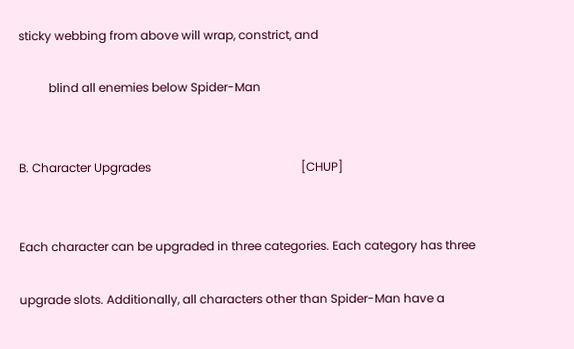sticky webbing from above will wrap, constrict, and

          blind all enemies below Spider-Man


B. Character Upgrades                                                  [CHUP]


Each character can be upgraded in three categories. Each category has three

upgrade slots. Additionally, all characters other than Spider-Man have a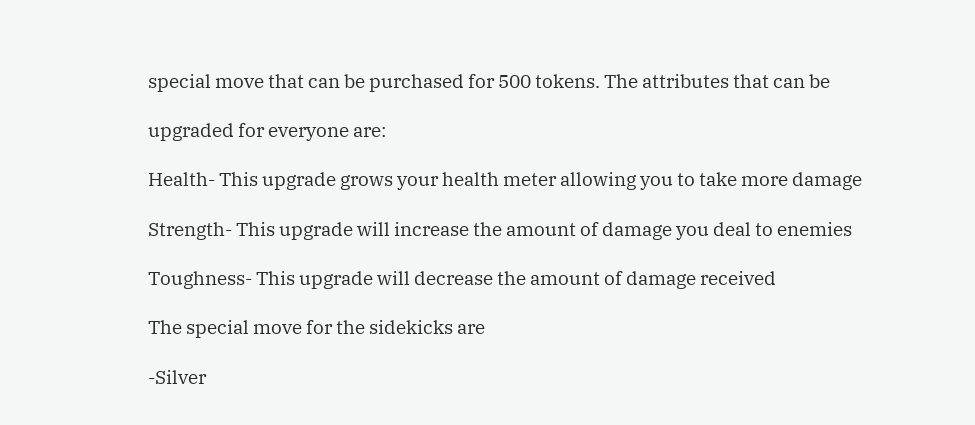special move that can be purchased for 500 tokens. The attributes that can be

upgraded for everyone are:

Health- This upgrade grows your health meter allowing you to take more damage

Strength- This upgrade will increase the amount of damage you deal to enemies

Toughness- This upgrade will decrease the amount of damage received

The special move for the sidekicks are

-Silver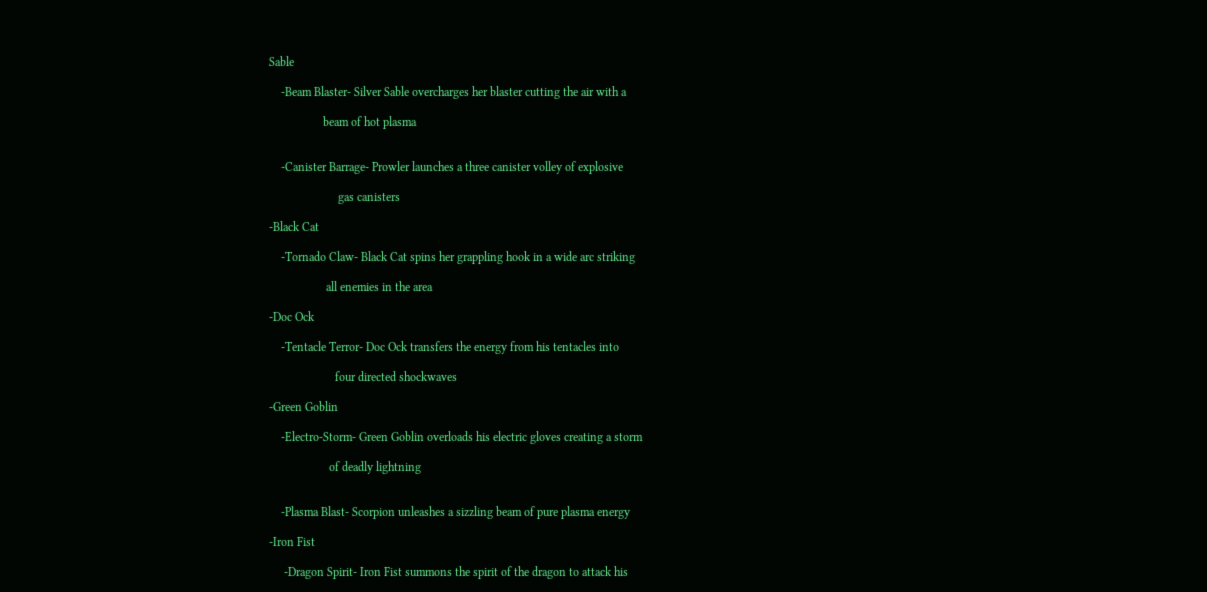Sable

    -Beam Blaster- Silver Sable overcharges her blaster cutting the air with a

                  beam of hot plasma


    -Canister Barrage- Prowler launches a three canister volley of explosive

                       gas canisters

-Black Cat

    -Tornado Claw- Black Cat spins her grappling hook in a wide arc striking

                   all enemies in the area

-Doc Ock

    -Tentacle Terror- Doc Ock transfers the energy from his tentacles into

                      four directed shockwaves

-Green Goblin

    -Electro-Storm- Green Goblin overloads his electric gloves creating a storm

                    of deadly lightning


    -Plasma Blast- Scorpion unleashes a sizzling beam of pure plasma energy

-Iron Fist

     -Dragon Spirit- Iron Fist summons the spirit of the dragon to attack his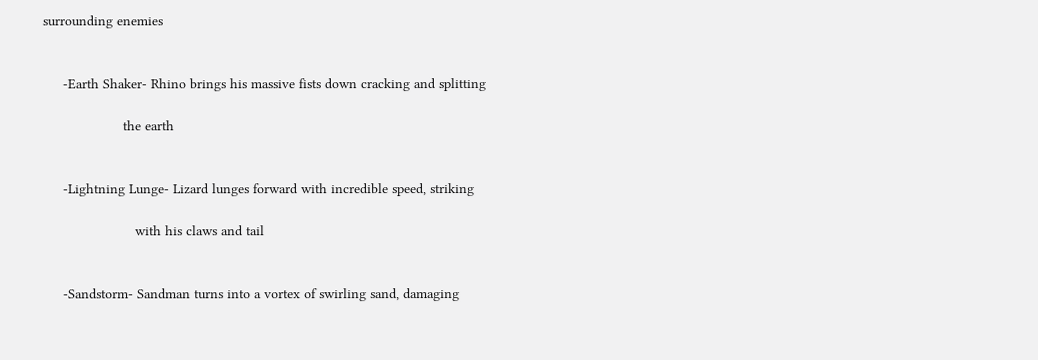surrounding enemies


     -Earth Shaker- Rhino brings his massive fists down cracking and splitting

                    the earth


     -Lightning Lunge- Lizard lunges forward with incredible speed, striking

                       with his claws and tail


     -Sandstorm- Sandman turns into a vortex of swirling sand, damaging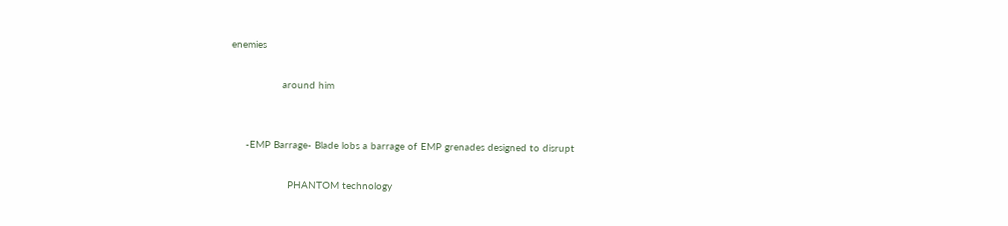enemies

                 around him


     -EMP Barrage- Blade lobs a barrage of EMP grenades designed to disrupt

                   PHANTOM technology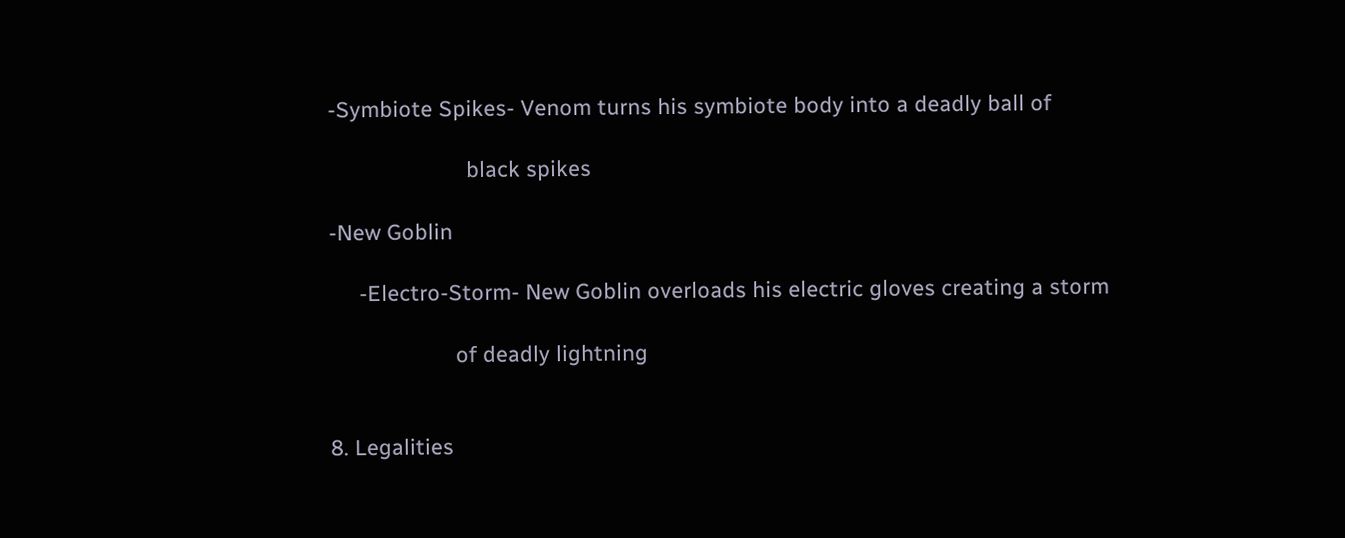-Symbiote Spikes- Venom turns his symbiote body into a deadly ball of

                       black spikes

-New Goblin

     -Electro-Storm- New Goblin overloads his electric gloves creating a storm

                     of deadly lightning


8. Legalities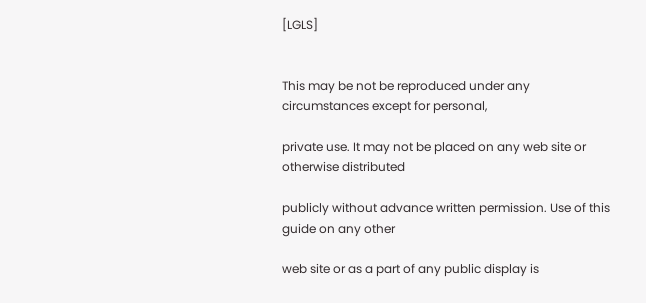[LGLS]


This may be not be reproduced under any circumstances except for personal,

private use. It may not be placed on any web site or otherwise distributed

publicly without advance written permission. Use of this guide on any other

web site or as a part of any public display is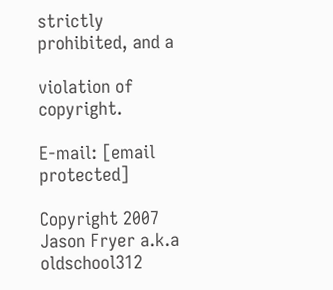strictly prohibited, and a

violation of copyright.

E-mail: [email protected]

Copyright 2007 Jason Fryer a.k.a oldschool312